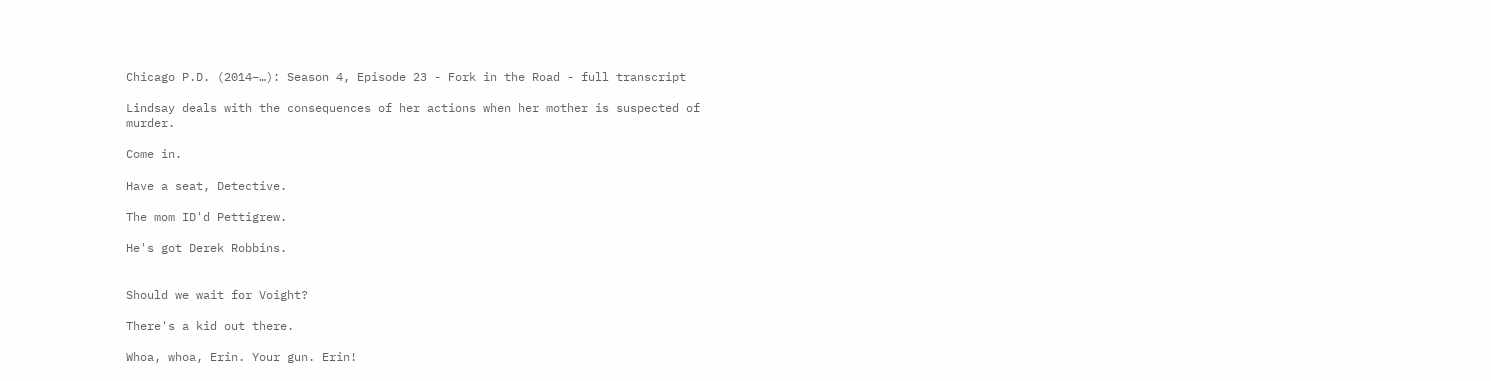Chicago P.D. (2014–…): Season 4, Episode 23 - Fork in the Road - full transcript

Lindsay deals with the consequences of her actions when her mother is suspected of murder.

Come in.

Have a seat, Detective.

The mom ID'd Pettigrew.

He's got Derek Robbins.


Should we wait for Voight?

There's a kid out there.

Whoa, whoa, Erin. Your gun. Erin!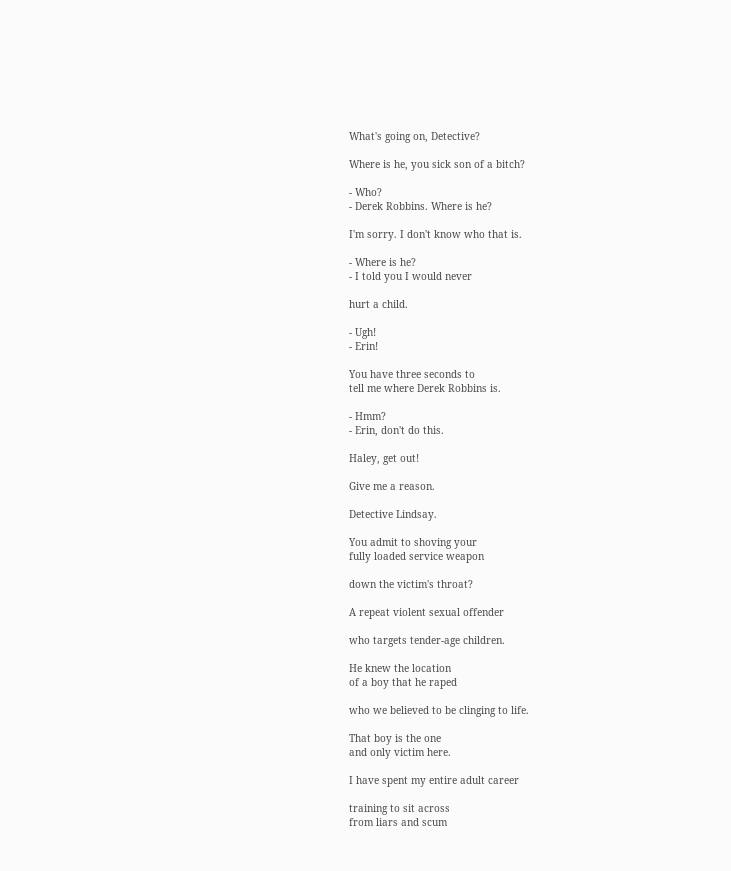What's going on, Detective?

Where is he, you sick son of a bitch?

- Who?
- Derek Robbins. Where is he?

I'm sorry. I don't know who that is.

- Where is he?
- I told you I would never

hurt a child.

- Ugh!
- Erin!

You have three seconds to
tell me where Derek Robbins is.

- Hmm?
- Erin, don't do this.

Haley, get out!

Give me a reason.

Detective Lindsay.

You admit to shoving your
fully loaded service weapon

down the victim's throat?

A repeat violent sexual offender

who targets tender-age children.

He knew the location
of a boy that he raped

who we believed to be clinging to life.

That boy is the one
and only victim here.

I have spent my entire adult career

training to sit across
from liars and scum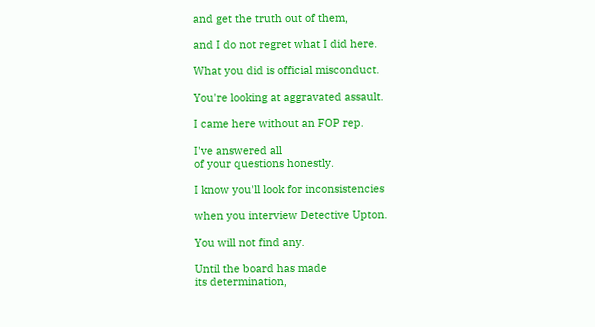and get the truth out of them,

and I do not regret what I did here.

What you did is official misconduct.

You're looking at aggravated assault.

I came here without an FOP rep.

I've answered all
of your questions honestly.

I know you'll look for inconsistencies

when you interview Detective Upton.

You will not find any.

Until the board has made
its determination,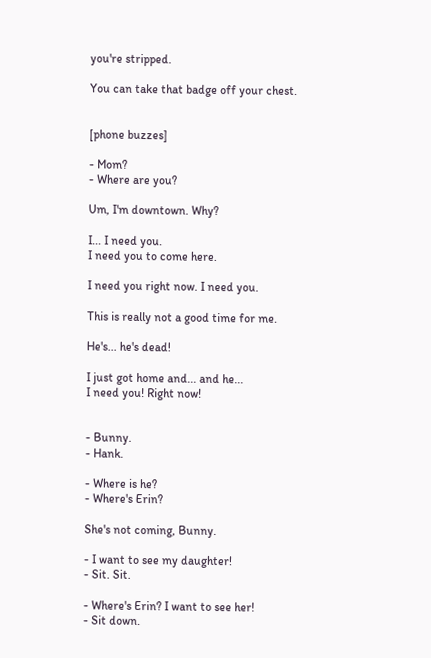you're stripped.

You can take that badge off your chest.


[phone buzzes]

- Mom?
- Where are you?

Um, I'm downtown. Why?

I... I need you.
I need you to come here.

I need you right now. I need you.

This is really not a good time for me.

He's... he's dead!

I just got home and... and he...
I need you! Right now!


- Bunny.
- Hank.

- Where is he?
- Where's Erin?

She's not coming, Bunny.

- I want to see my daughter!
- Sit. Sit.

- Where's Erin? I want to see her!
- Sit down.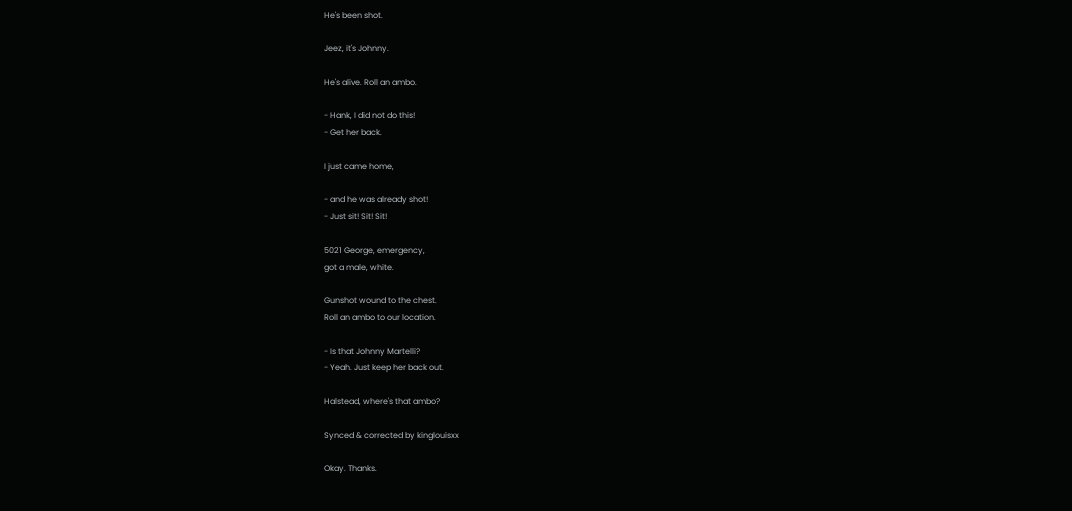He's been shot.

Jeez, it's Johnny.

He's alive. Roll an ambo.

- Hank, I did not do this!
- Get her back.

I just came home,

- and he was already shot!
- Just sit! Sit! Sit!

5021 George, emergency,
got a male, white.

Gunshot wound to the chest.
Roll an ambo to our location.

- Is that Johnny Martelli?
- Yeah. Just keep her back out.

Halstead, where's that ambo?

Synced & corrected by kinglouisxx

Okay. Thanks.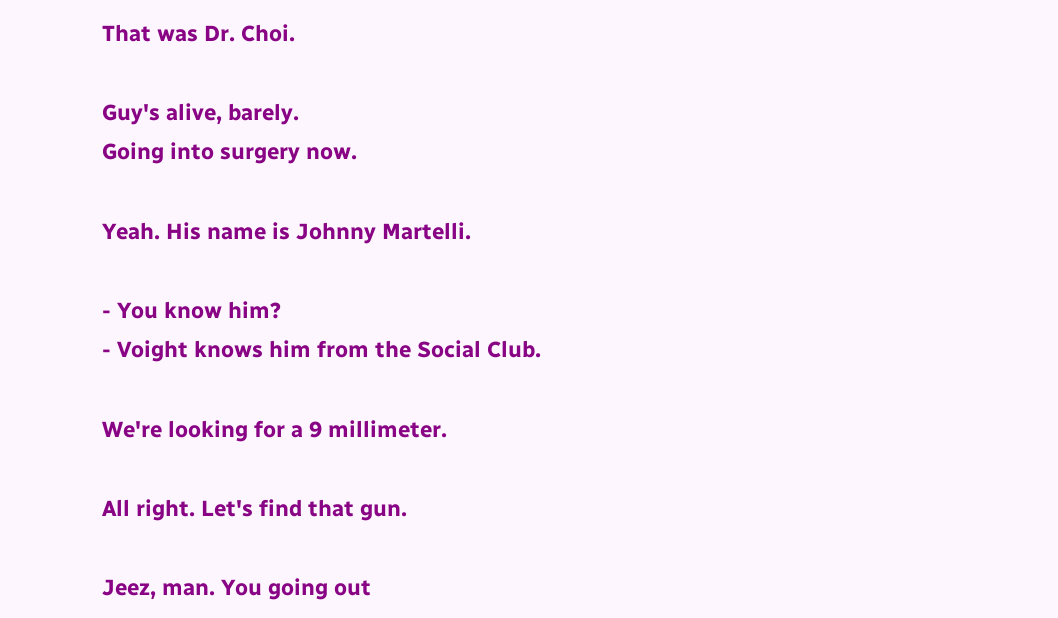That was Dr. Choi.

Guy's alive, barely.
Going into surgery now.

Yeah. His name is Johnny Martelli.

- You know him?
- Voight knows him from the Social Club.

We're looking for a 9 millimeter.

All right. Let's find that gun.

Jeez, man. You going out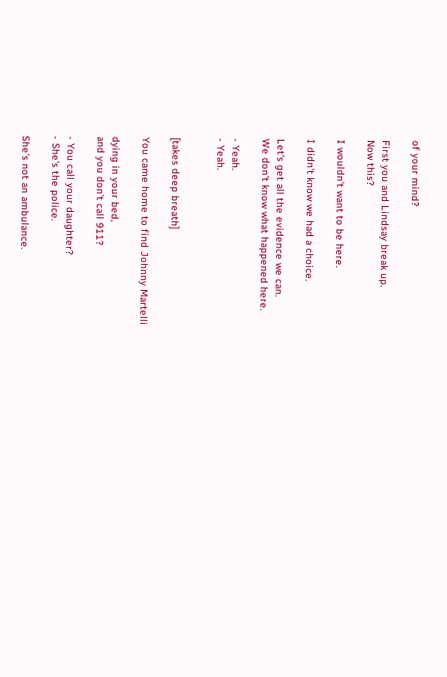of your mind?

First you and Lindsay break up.
Now this?

I wouldn't want to be here.

I didn't know we had a choice.

Let's get all the evidence we can.
We don't know what happened here.

- Yeah.
- Yeah.


[takes deep breath]

You came home to find Johnny Martelli

dying in your bed,
and you don't call 911?

- You call your daughter?
- She's the police.

She's not an ambulance.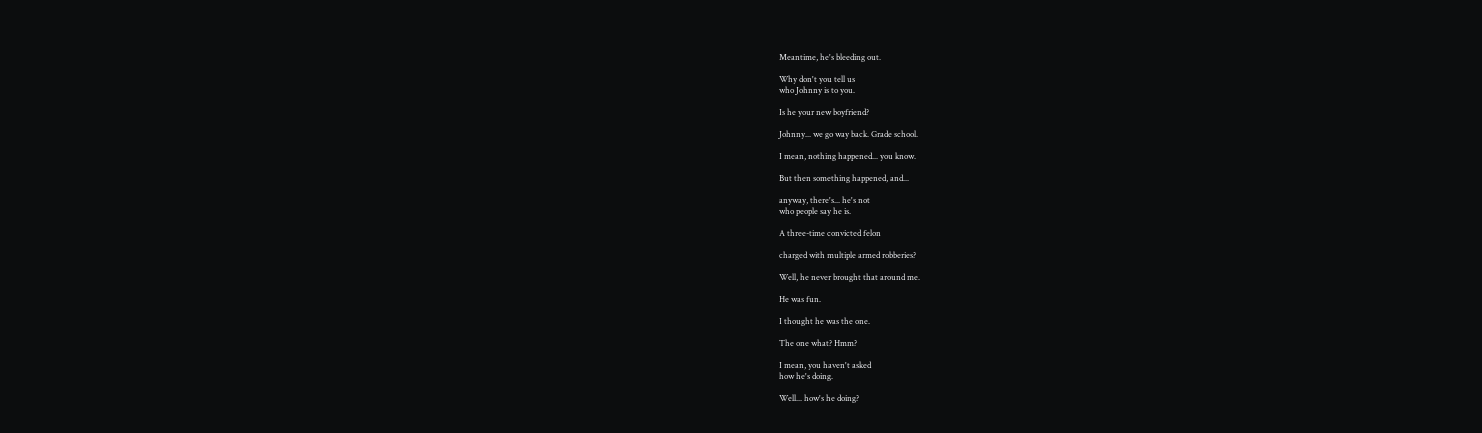Meantime, he's bleeding out.

Why don't you tell us
who Johnny is to you.

Is he your new boyfriend?

Johnny... we go way back. Grade school.

I mean, nothing happened... you know.

But then something happened, and...

anyway, there's... he's not
who people say he is.

A three-time convicted felon

charged with multiple armed robberies?

Well, he never brought that around me.

He was fun.

I thought he was the one.

The one what? Hmm?

I mean, you haven't asked
how he's doing.

Well... how's he doing?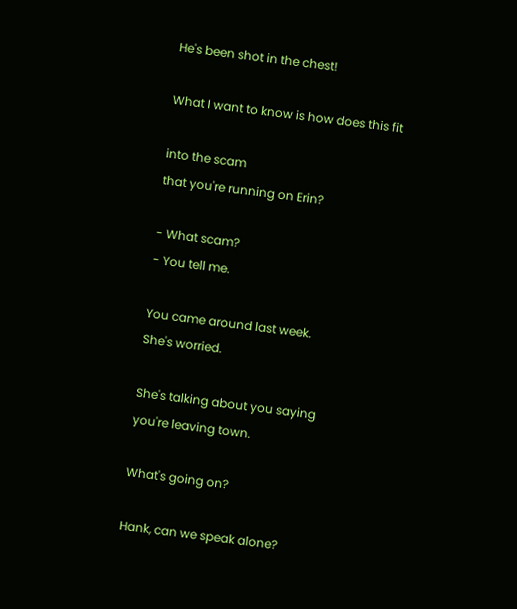He's been shot in the chest!

What I want to know is how does this fit

into the scam
that you're running on Erin?

- What scam?
- You tell me.

You came around last week.
She's worried.

She's talking about you saying
you're leaving town.

What's going on?

Hank, can we speak alone?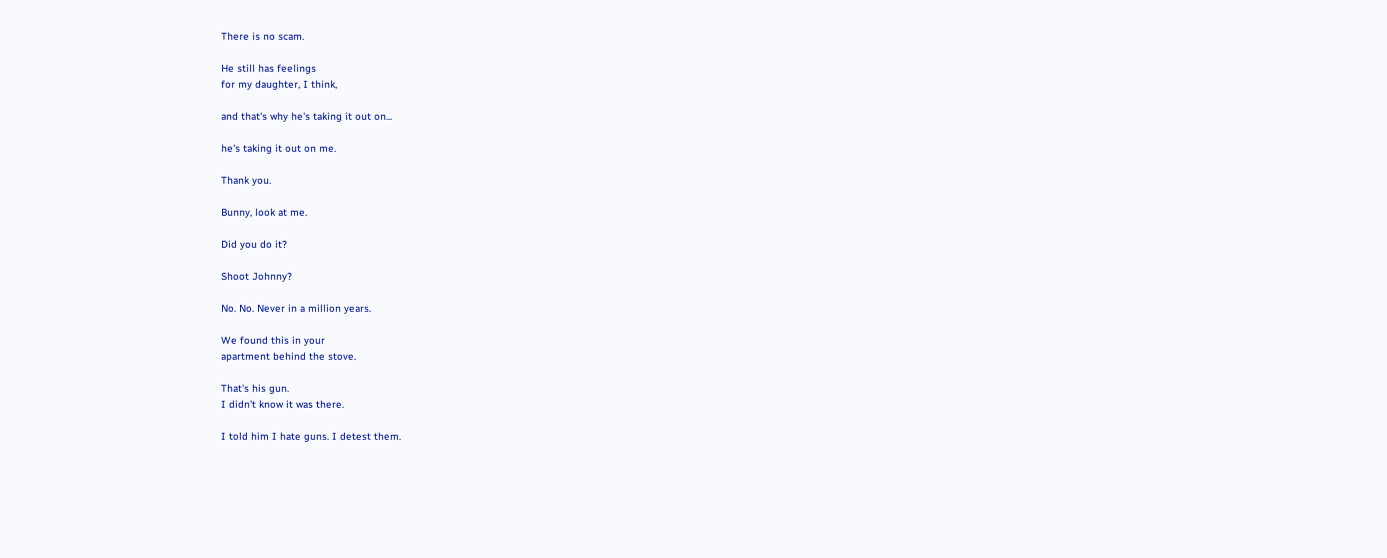There is no scam.

He still has feelings
for my daughter, I think,

and that's why he's taking it out on...

he's taking it out on me.

Thank you.

Bunny, look at me.

Did you do it?

Shoot Johnny?

No. No. Never in a million years.

We found this in your
apartment behind the stove.

That's his gun.
I didn't know it was there.

I told him I hate guns. I detest them.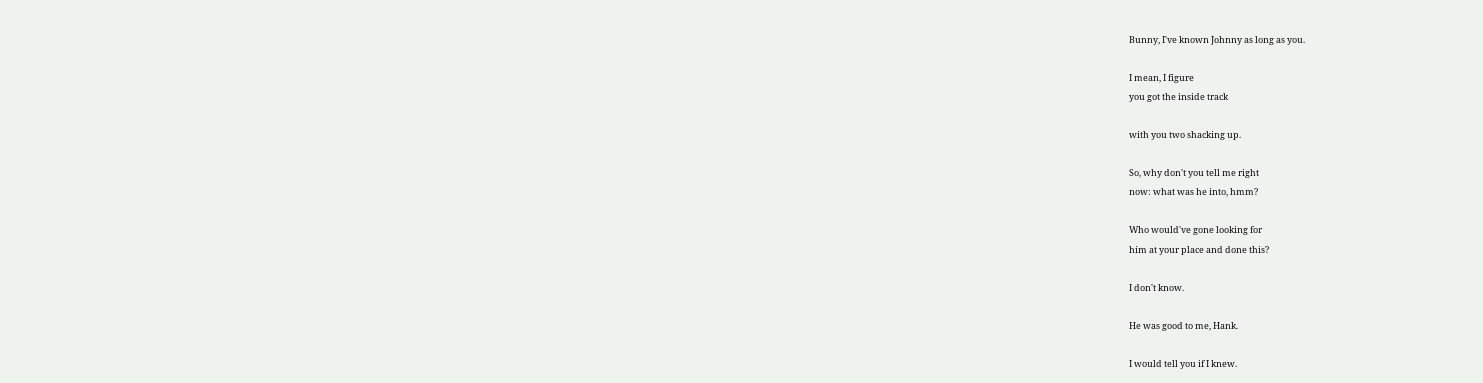Bunny, I've known Johnny as long as you.

I mean, I figure
you got the inside track

with you two shacking up.

So, why don't you tell me right
now: what was he into, hmm?

Who would've gone looking for
him at your place and done this?

I don't know.

He was good to me, Hank.

I would tell you if I knew.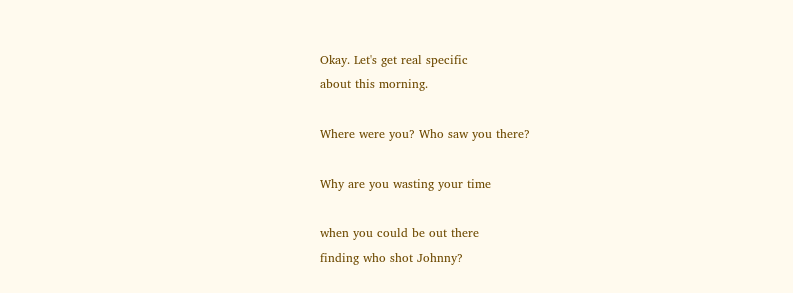Okay. Let's get real specific
about this morning.

Where were you? Who saw you there?

Why are you wasting your time

when you could be out there
finding who shot Johnny?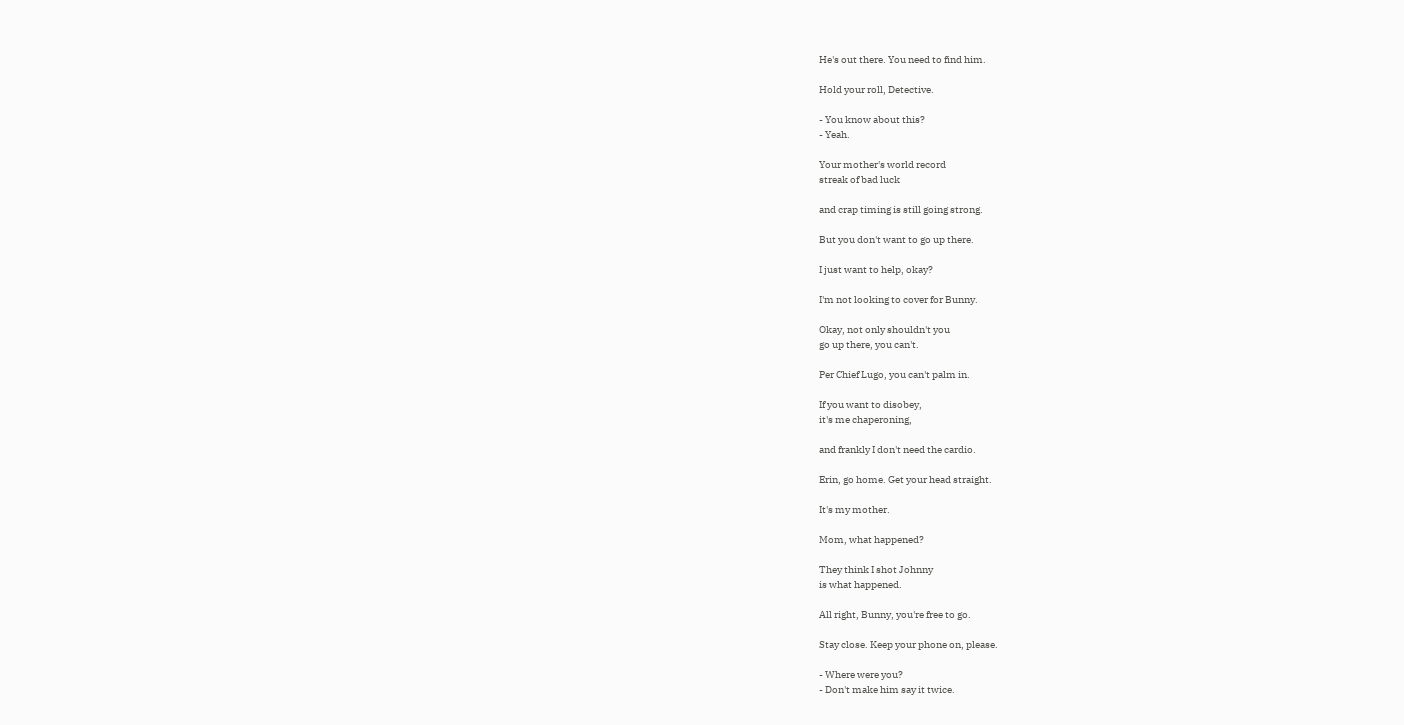He's out there. You need to find him.

Hold your roll, Detective.

- You know about this?
- Yeah.

Your mother's world record
streak of bad luck

and crap timing is still going strong.

But you don't want to go up there.

I just want to help, okay?

I'm not looking to cover for Bunny.

Okay, not only shouldn't you
go up there, you can't.

Per Chief Lugo, you can't palm in.

If you want to disobey,
it's me chaperoning,

and frankly I don't need the cardio.

Erin, go home. Get your head straight.

It's my mother.

Mom, what happened?

They think I shot Johnny
is what happened.

All right, Bunny, you're free to go.

Stay close. Keep your phone on, please.

- Where were you?
- Don't make him say it twice.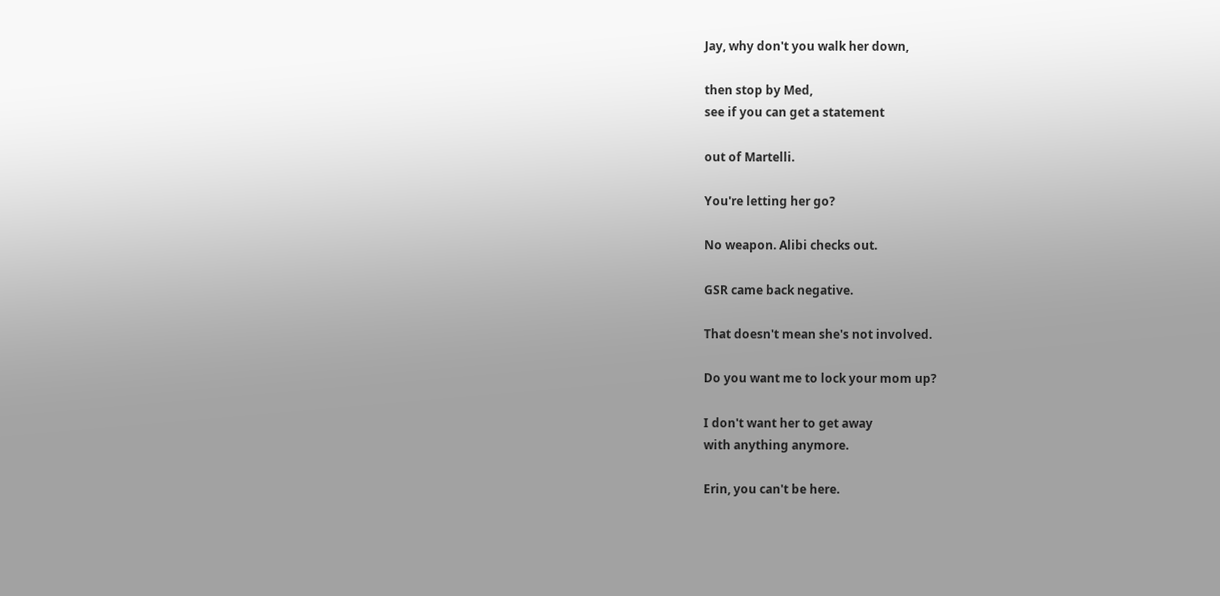Jay, why don't you walk her down,

then stop by Med,
see if you can get a statement

out of Martelli.

You're letting her go?

No weapon. Alibi checks out.

GSR came back negative.

That doesn't mean she's not involved.

Do you want me to lock your mom up?

I don't want her to get away
with anything anymore.

Erin, you can't be here.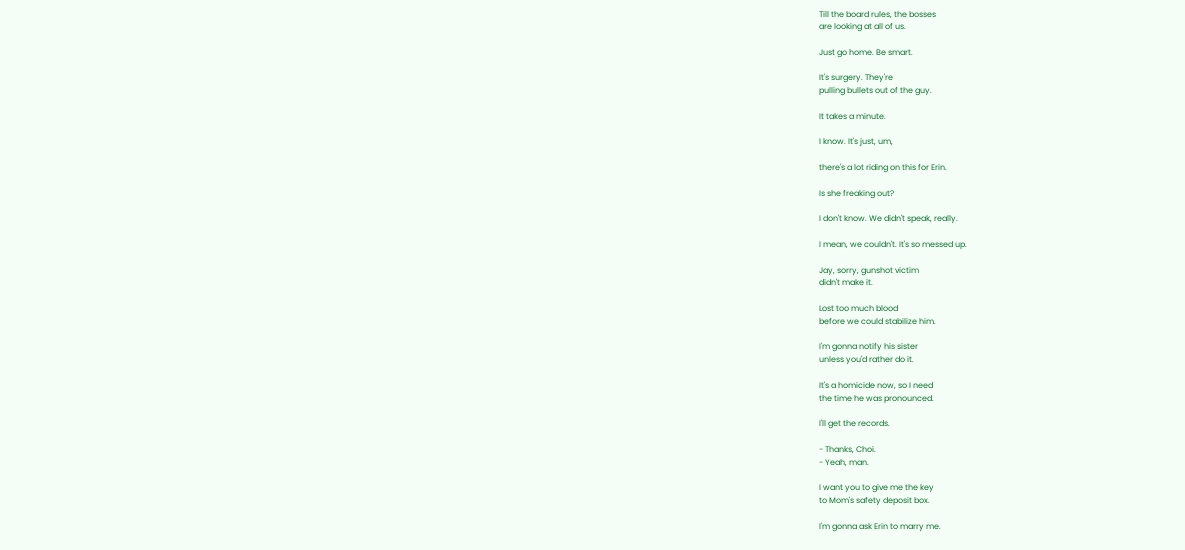Till the board rules, the bosses
are looking at all of us.

Just go home. Be smart.

It's surgery. They're
pulling bullets out of the guy.

It takes a minute.

I know. It's just, um,

there's a lot riding on this for Erin.

Is she freaking out?

I don't know. We didn't speak, really.

I mean, we couldn't. It's so messed up.

Jay, sorry, gunshot victim
didn't make it.

Lost too much blood
before we could stabilize him.

I'm gonna notify his sister
unless you'd rather do it.

It's a homicide now, so I need
the time he was pronounced.

I'll get the records.

- Thanks, Choi.
- Yeah, man.

I want you to give me the key
to Mom's safety deposit box.

I'm gonna ask Erin to marry me.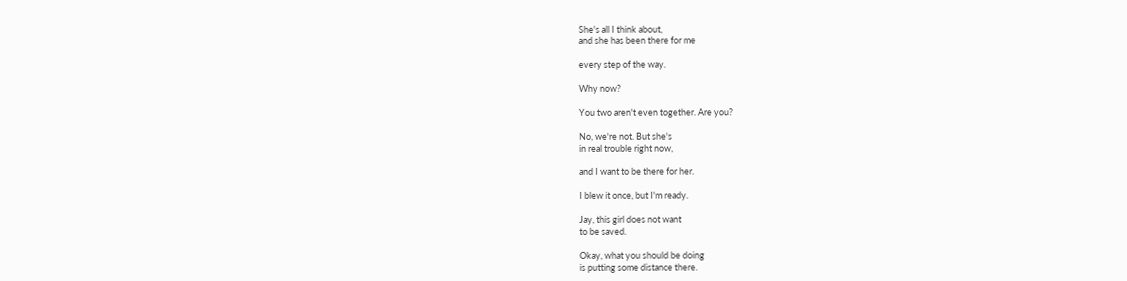She's all I think about,
and she has been there for me

every step of the way.

Why now?

You two aren't even together. Are you?

No, we're not. But she's
in real trouble right now,

and I want to be there for her.

I blew it once, but I'm ready.

Jay, this girl does not want
to be saved.

Okay, what you should be doing
is putting some distance there.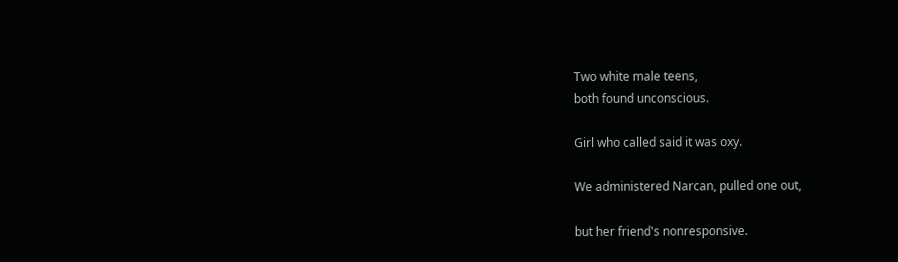Two white male teens,
both found unconscious.

Girl who called said it was oxy.

We administered Narcan, pulled one out,

but her friend's nonresponsive.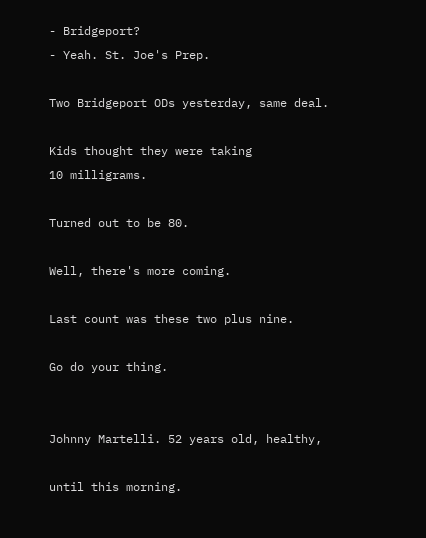- Bridgeport?
- Yeah. St. Joe's Prep.

Two Bridgeport ODs yesterday, same deal.

Kids thought they were taking
10 milligrams.

Turned out to be 80.

Well, there's more coming.

Last count was these two plus nine.

Go do your thing.


Johnny Martelli. 52 years old, healthy,

until this morning.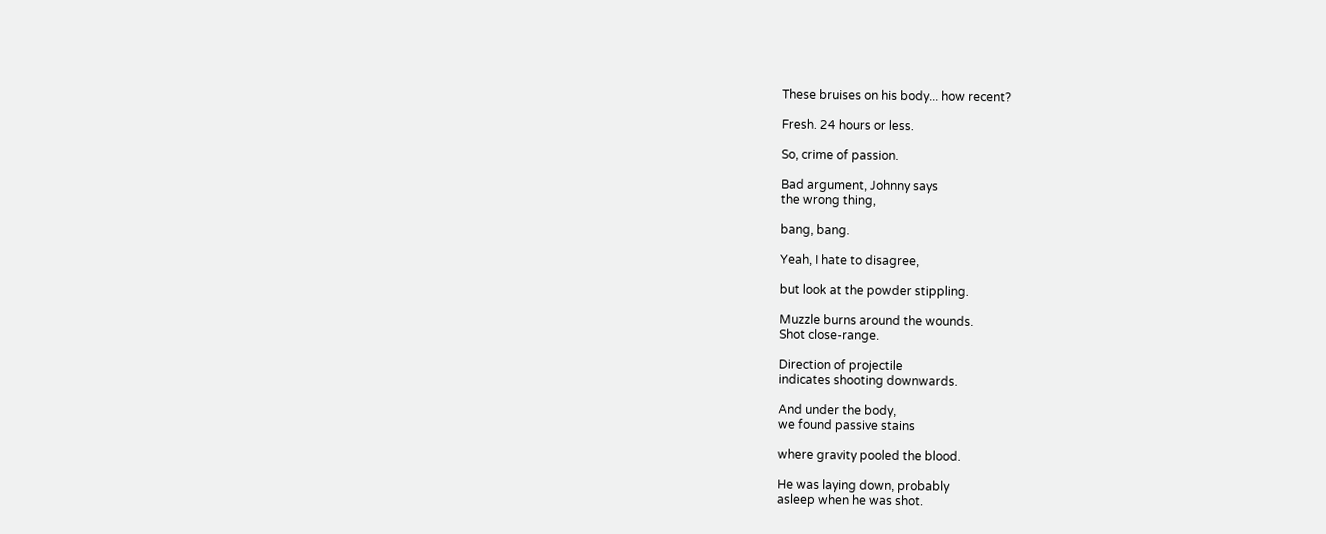These bruises on his body... how recent?

Fresh. 24 hours or less.

So, crime of passion.

Bad argument, Johnny says
the wrong thing,

bang, bang.

Yeah, I hate to disagree,

but look at the powder stippling.

Muzzle burns around the wounds.
Shot close-range.

Direction of projectile
indicates shooting downwards.

And under the body,
we found passive stains

where gravity pooled the blood.

He was laying down, probably
asleep when he was shot.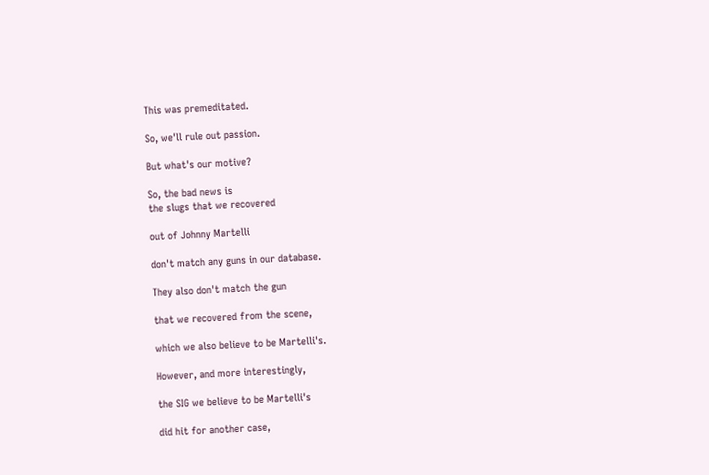This was premeditated.

So, we'll rule out passion.

But what's our motive?

So, the bad news is
the slugs that we recovered

out of Johnny Martelli

don't match any guns in our database.

They also don't match the gun

that we recovered from the scene,

which we also believe to be Martelli's.

However, and more interestingly,

the SIG we believe to be Martelli's

did hit for another case,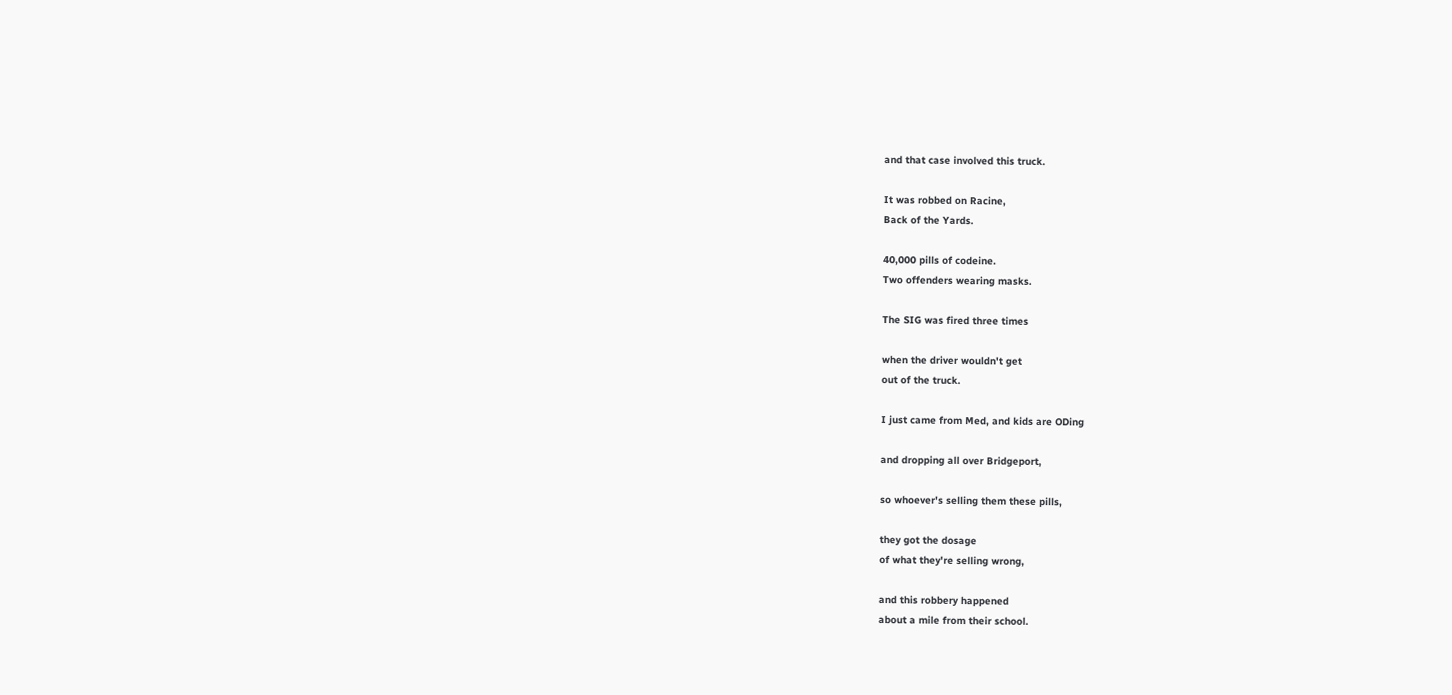and that case involved this truck.

It was robbed on Racine,
Back of the Yards.

40,000 pills of codeine.
Two offenders wearing masks.

The SIG was fired three times

when the driver wouldn't get
out of the truck.

I just came from Med, and kids are ODing

and dropping all over Bridgeport,

so whoever's selling them these pills,

they got the dosage
of what they're selling wrong,

and this robbery happened
about a mile from their school.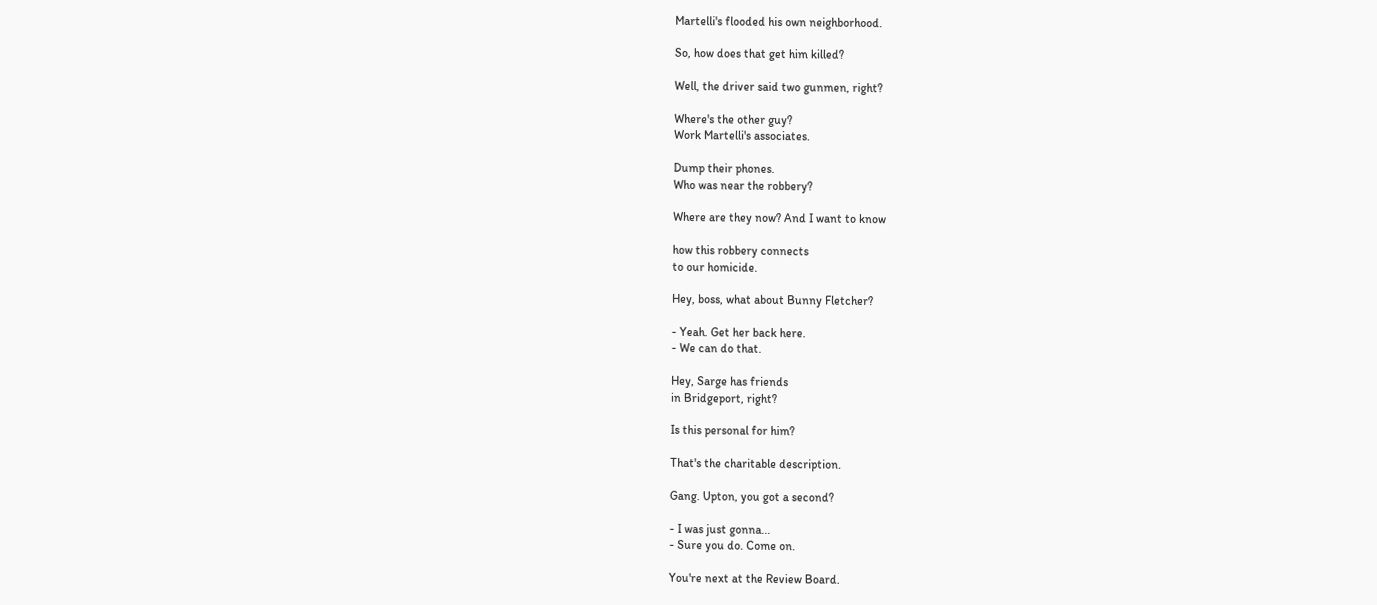Martelli's flooded his own neighborhood.

So, how does that get him killed?

Well, the driver said two gunmen, right?

Where's the other guy?
Work Martelli's associates.

Dump their phones.
Who was near the robbery?

Where are they now? And I want to know

how this robbery connects
to our homicide.

Hey, boss, what about Bunny Fletcher?

- Yeah. Get her back here.
- We can do that.

Hey, Sarge has friends
in Bridgeport, right?

Is this personal for him?

That's the charitable description.

Gang. Upton, you got a second?

- I was just gonna...
- Sure you do. Come on.

You're next at the Review Board.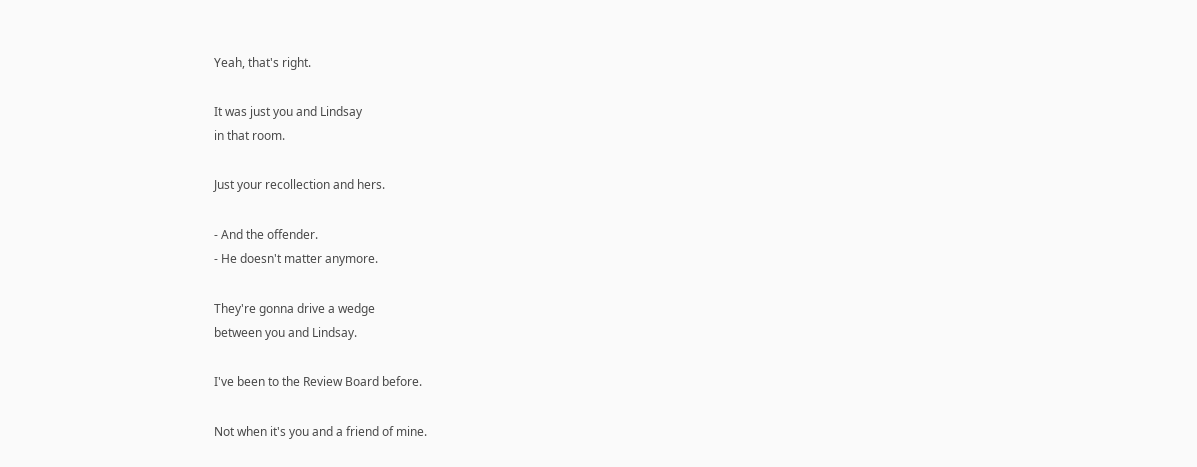Yeah, that's right.

It was just you and Lindsay
in that room.

Just your recollection and hers.

- And the offender.
- He doesn't matter anymore.

They're gonna drive a wedge
between you and Lindsay.

I've been to the Review Board before.

Not when it's you and a friend of mine.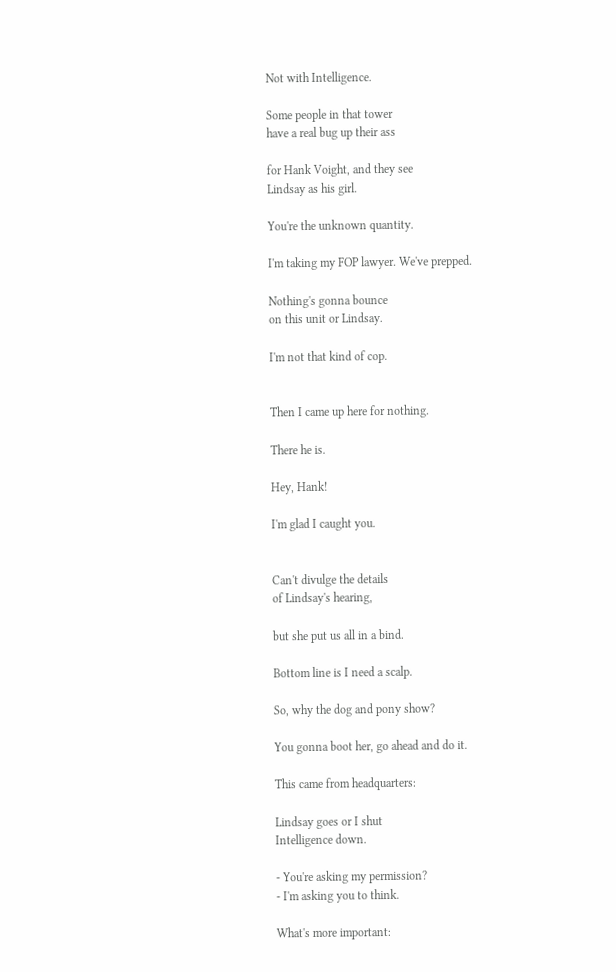Not with Intelligence.

Some people in that tower
have a real bug up their ass

for Hank Voight, and they see
Lindsay as his girl.

You're the unknown quantity.

I'm taking my FOP lawyer. We've prepped.

Nothing's gonna bounce
on this unit or Lindsay.

I'm not that kind of cop.


Then I came up here for nothing.

There he is.

Hey, Hank!

I'm glad I caught you.


Can't divulge the details
of Lindsay's hearing,

but she put us all in a bind.

Bottom line is I need a scalp.

So, why the dog and pony show?

You gonna boot her, go ahead and do it.

This came from headquarters:

Lindsay goes or I shut
Intelligence down.

- You're asking my permission?
- I'm asking you to think.

What's more important: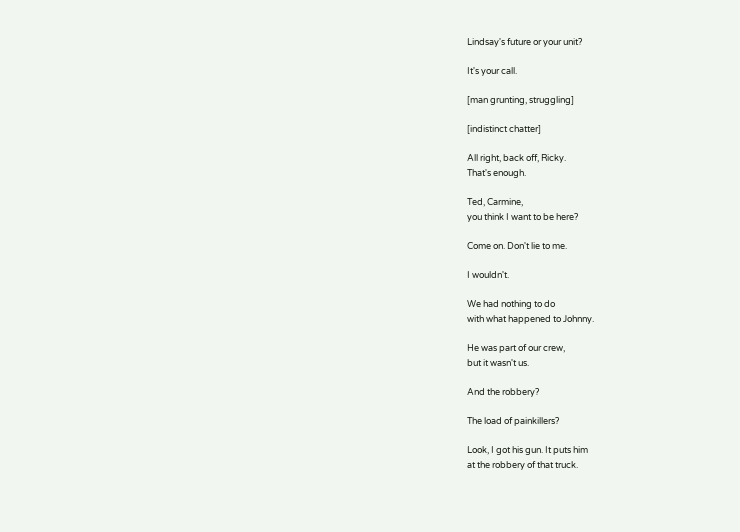Lindsay's future or your unit?

It's your call.

[man grunting, struggling]

[indistinct chatter]

All right, back off, Ricky.
That's enough.

Ted, Carmine,
you think I want to be here?

Come on. Don't lie to me.

I wouldn't.

We had nothing to do
with what happened to Johnny.

He was part of our crew,
but it wasn't us.

And the robbery?

The load of painkillers?

Look, I got his gun. It puts him
at the robbery of that truck.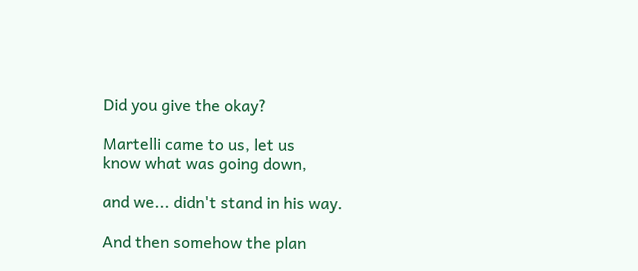Did you give the okay?

Martelli came to us, let us
know what was going down,

and we... didn't stand in his way.

And then somehow the plan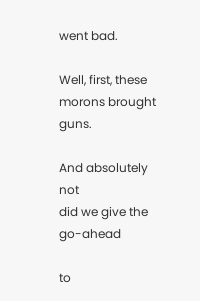went bad.

Well, first, these morons brought guns.

And absolutely not
did we give the go-ahead

to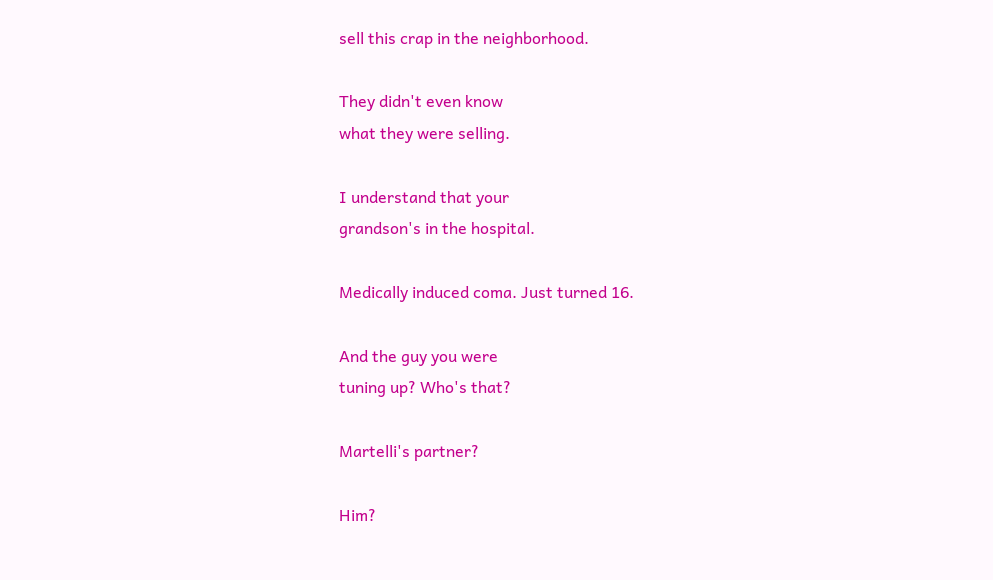sell this crap in the neighborhood.

They didn't even know
what they were selling.

I understand that your
grandson's in the hospital.

Medically induced coma. Just turned 16.

And the guy you were
tuning up? Who's that?

Martelli's partner?

Him?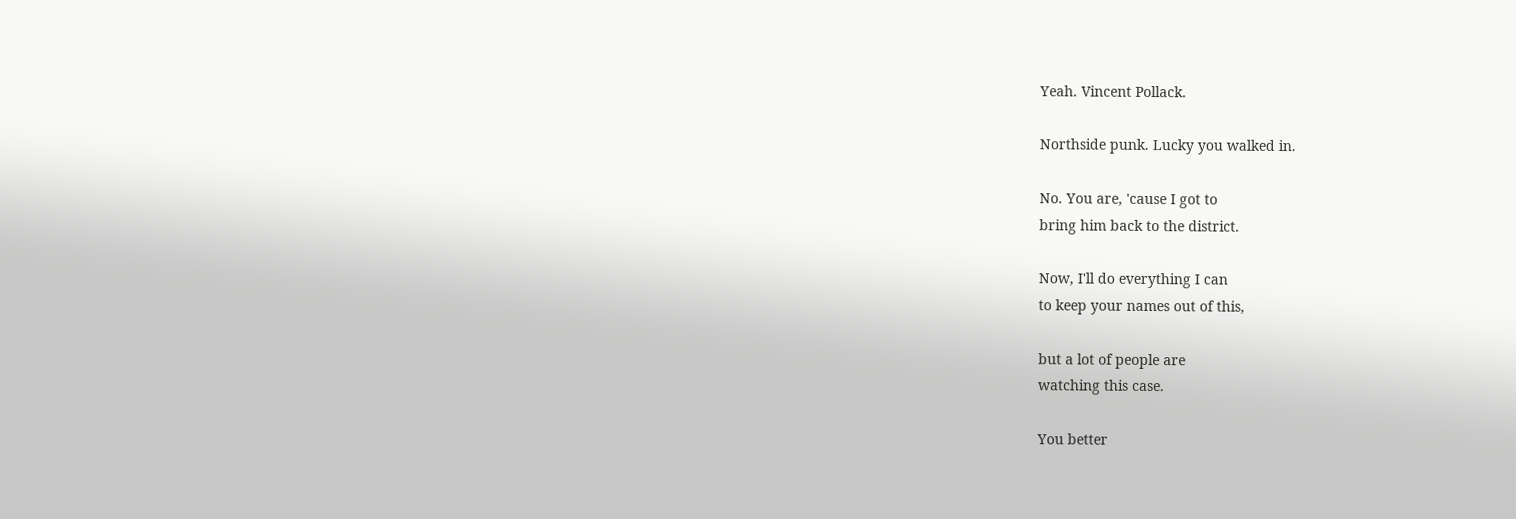Yeah. Vincent Pollack.

Northside punk. Lucky you walked in.

No. You are, 'cause I got to
bring him back to the district.

Now, I'll do everything I can
to keep your names out of this,

but a lot of people are
watching this case.

You better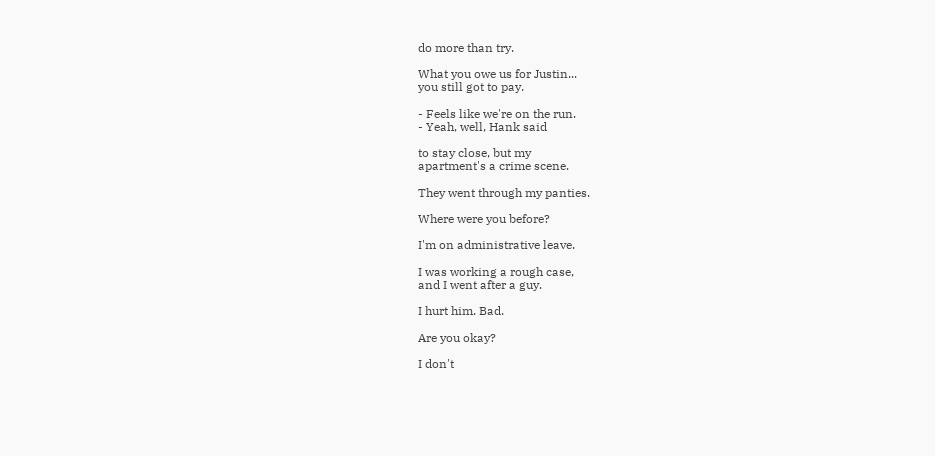do more than try.

What you owe us for Justin...
you still got to pay.

- Feels like we're on the run.
- Yeah, well, Hank said

to stay close, but my
apartment's a crime scene.

They went through my panties.

Where were you before?

I'm on administrative leave.

I was working a rough case,
and I went after a guy.

I hurt him. Bad.

Are you okay?

I don't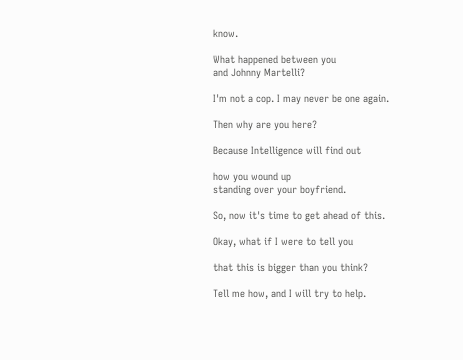know.

What happened between you
and Johnny Martelli?

I'm not a cop. I may never be one again.

Then why are you here?

Because Intelligence will find out

how you wound up
standing over your boyfriend.

So, now it's time to get ahead of this.

Okay, what if I were to tell you

that this is bigger than you think?

Tell me how, and I will try to help.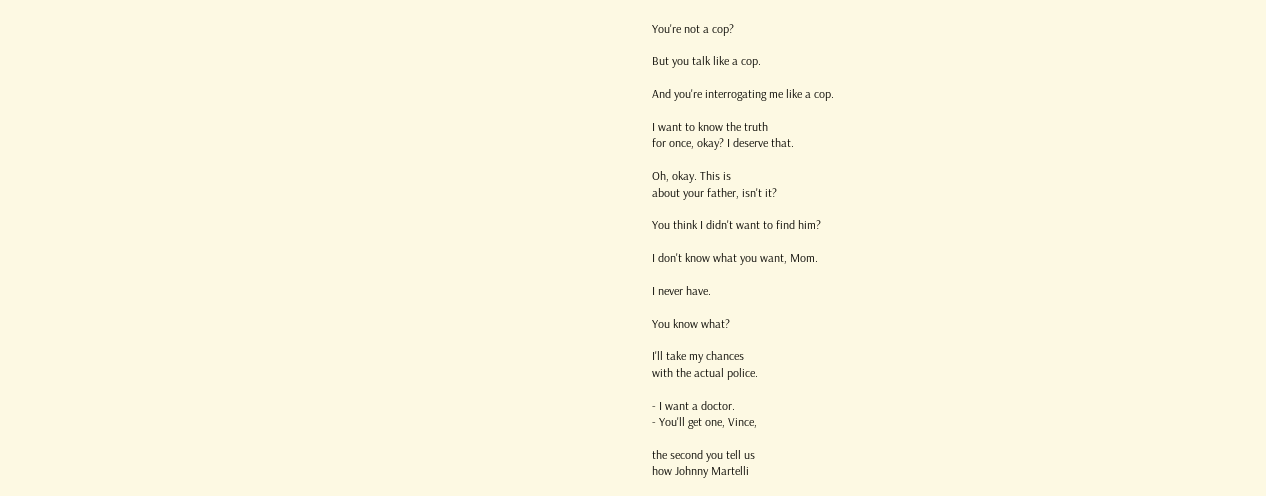You're not a cop?

But you talk like a cop.

And you're interrogating me like a cop.

I want to know the truth
for once, okay? I deserve that.

Oh, okay. This is
about your father, isn't it?

You think I didn't want to find him?

I don't know what you want, Mom.

I never have.

You know what?

I'll take my chances
with the actual police.

- I want a doctor.
- You'll get one, Vince,

the second you tell us
how Johnny Martelli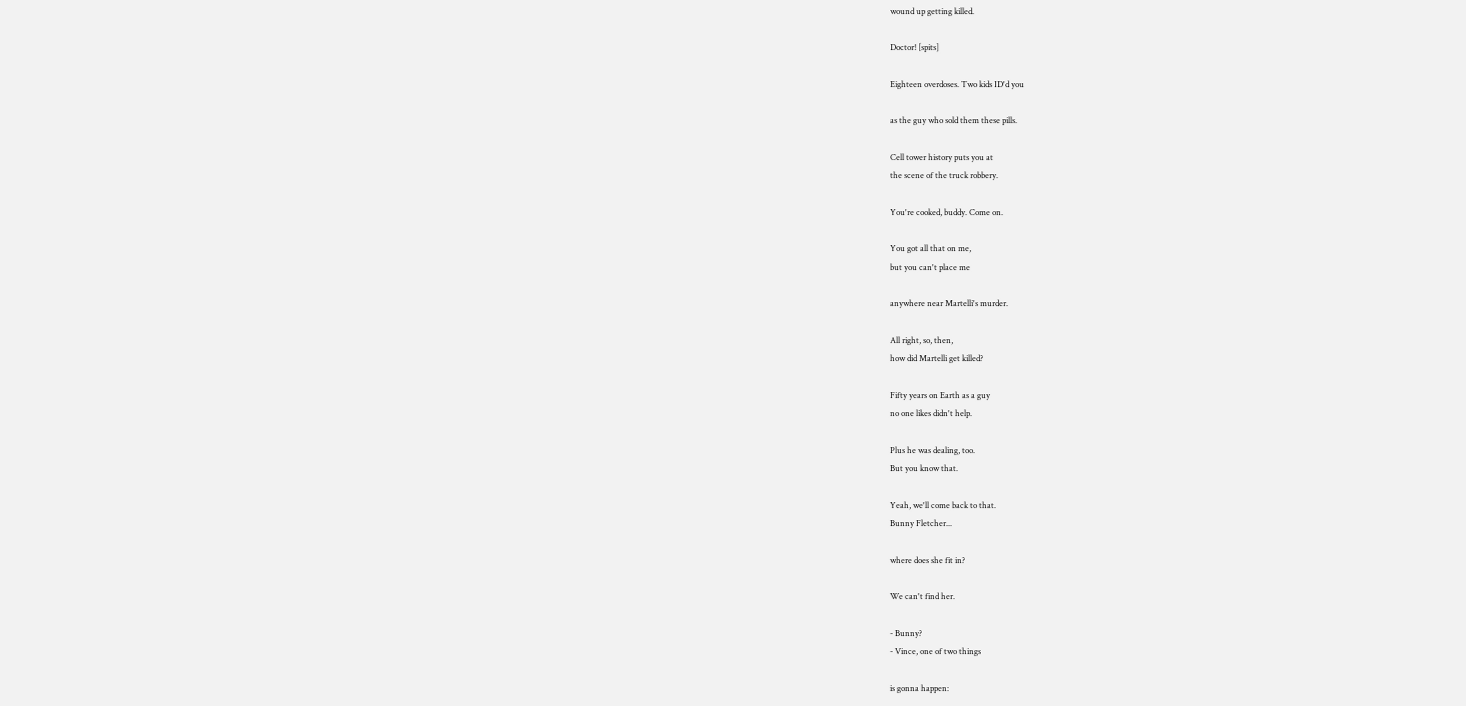wound up getting killed.

Doctor! [spits]

Eighteen overdoses. Two kids ID'd you

as the guy who sold them these pills.

Cell tower history puts you at
the scene of the truck robbery.

You're cooked, buddy. Come on.

You got all that on me,
but you can't place me

anywhere near Martelli's murder.

All right, so, then,
how did Martelli get killed?

Fifty years on Earth as a guy
no one likes didn't help.

Plus he was dealing, too.
But you know that.

Yeah, we'll come back to that.
Bunny Fletcher...

where does she fit in?

We can't find her.

- Bunny?
- Vince, one of two things

is gonna happen: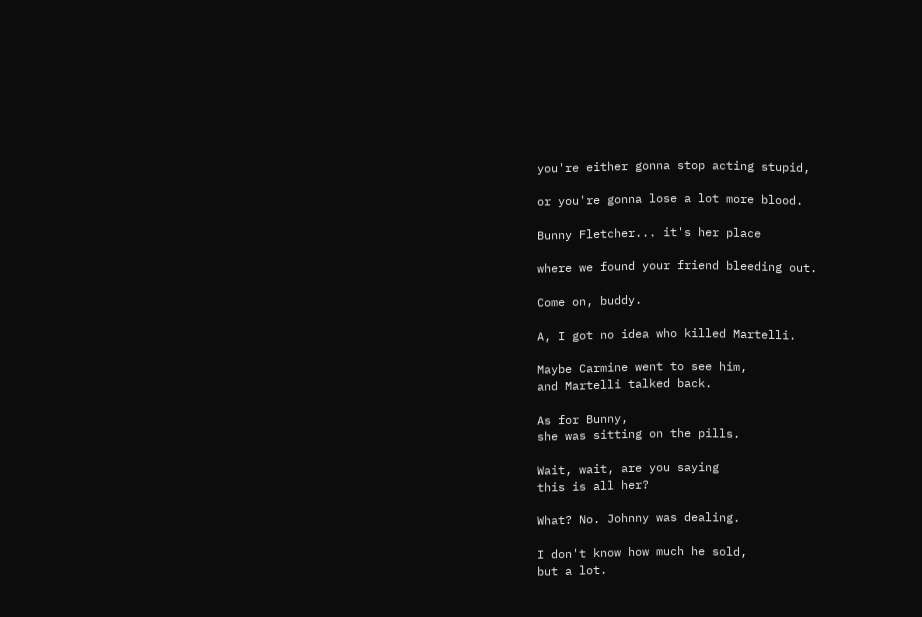you're either gonna stop acting stupid,

or you're gonna lose a lot more blood.

Bunny Fletcher... it's her place

where we found your friend bleeding out.

Come on, buddy.

A, I got no idea who killed Martelli.

Maybe Carmine went to see him,
and Martelli talked back.

As for Bunny,
she was sitting on the pills.

Wait, wait, are you saying
this is all her?

What? No. Johnny was dealing.

I don't know how much he sold,
but a lot.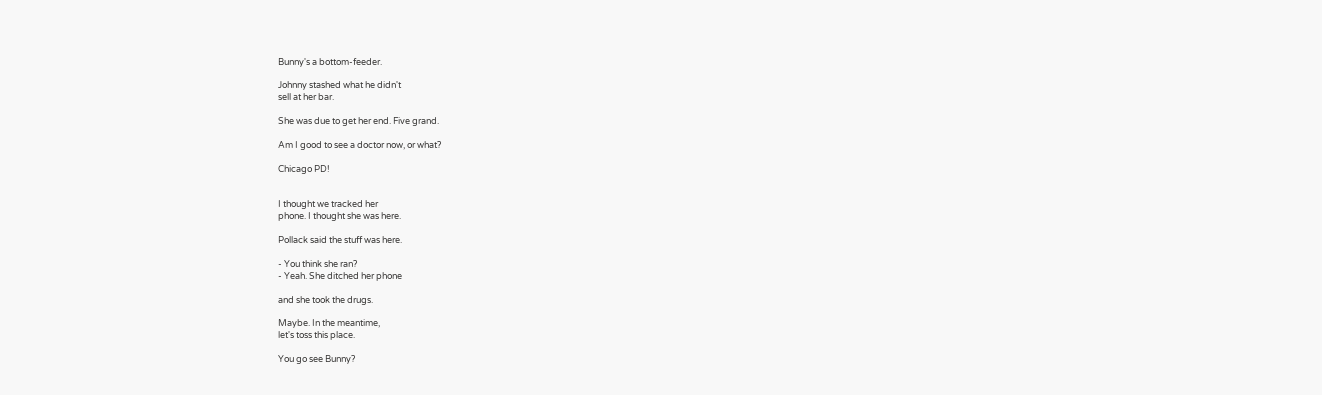Bunny's a bottom-feeder.

Johnny stashed what he didn't
sell at her bar.

She was due to get her end. Five grand.

Am I good to see a doctor now, or what?

Chicago PD!


I thought we tracked her
phone. I thought she was here.

Pollack said the stuff was here.

- You think she ran?
- Yeah. She ditched her phone

and she took the drugs.

Maybe. In the meantime,
let's toss this place.

You go see Bunny?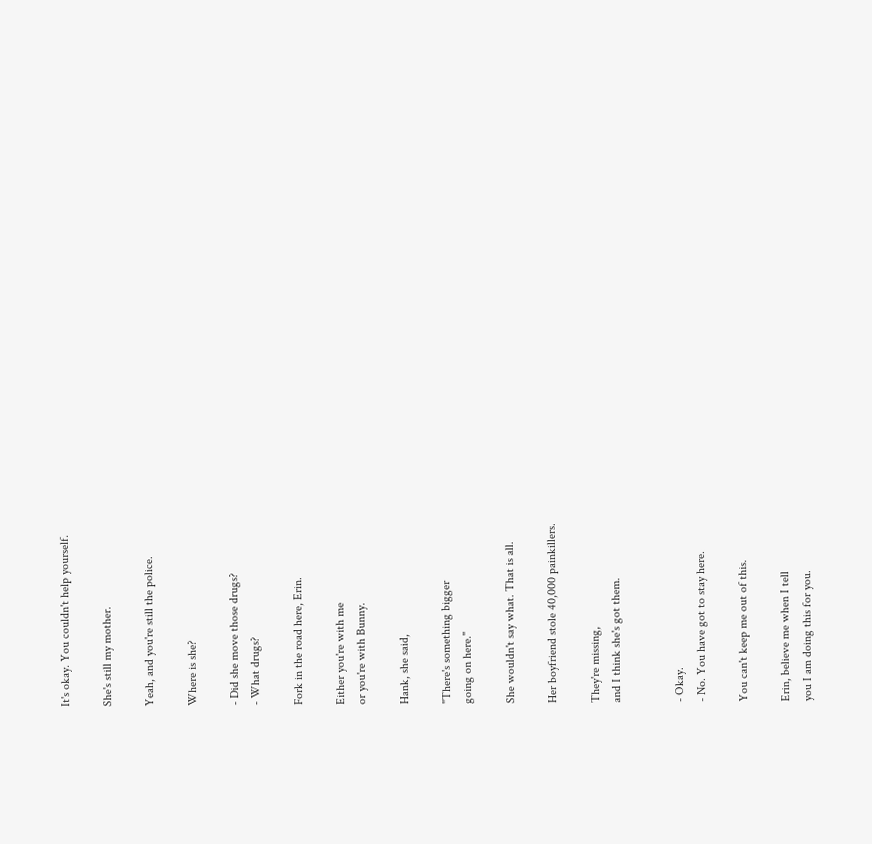It's okay. You couldn't help yourself.

She's still my mother.

Yeah, and you're still the police.

Where is she?

- Did she move those drugs?
- What drugs?

Fork in the road here, Erin.

Either you're with me
or you're with Bunny.

Hank, she said,

"There's something bigger
going on here."

She wouldn't say what. That is all.

Her boyfriend stole 40,000 painkillers.

They're missing,
and I think she's got them.


- Okay.
- No. You have got to stay here.

You can't keep me out of this.

Erin, believe me when I tell
you I am doing this for you.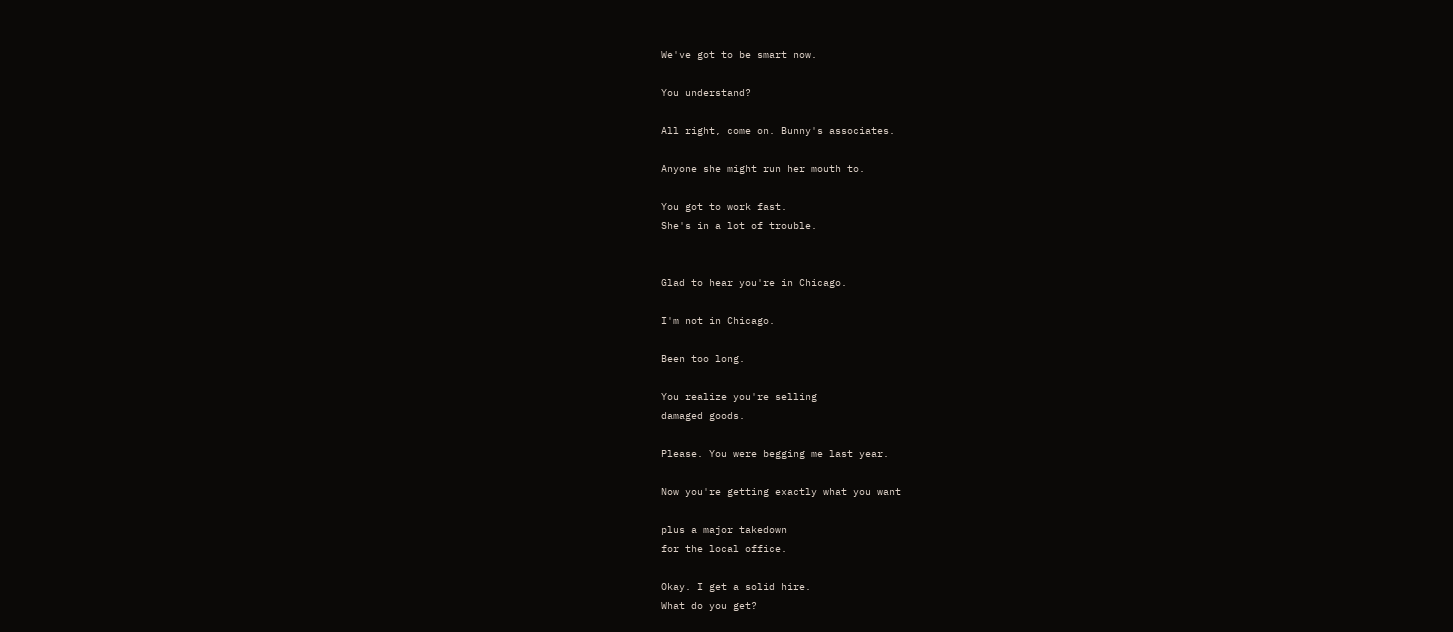We've got to be smart now.

You understand?

All right, come on. Bunny's associates.

Anyone she might run her mouth to.

You got to work fast.
She's in a lot of trouble.


Glad to hear you're in Chicago.

I'm not in Chicago.

Been too long.

You realize you're selling
damaged goods.

Please. You were begging me last year.

Now you're getting exactly what you want

plus a major takedown
for the local office.

Okay. I get a solid hire.
What do you get?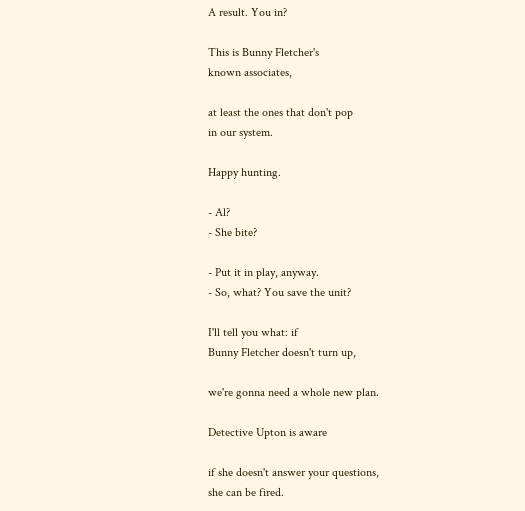A result. You in?

This is Bunny Fletcher's
known associates,

at least the ones that don't pop
in our system.

Happy hunting.

- Al?
- She bite?

- Put it in play, anyway.
- So, what? You save the unit?

I'll tell you what: if
Bunny Fletcher doesn't turn up,

we're gonna need a whole new plan.

Detective Upton is aware

if she doesn't answer your questions,
she can be fired.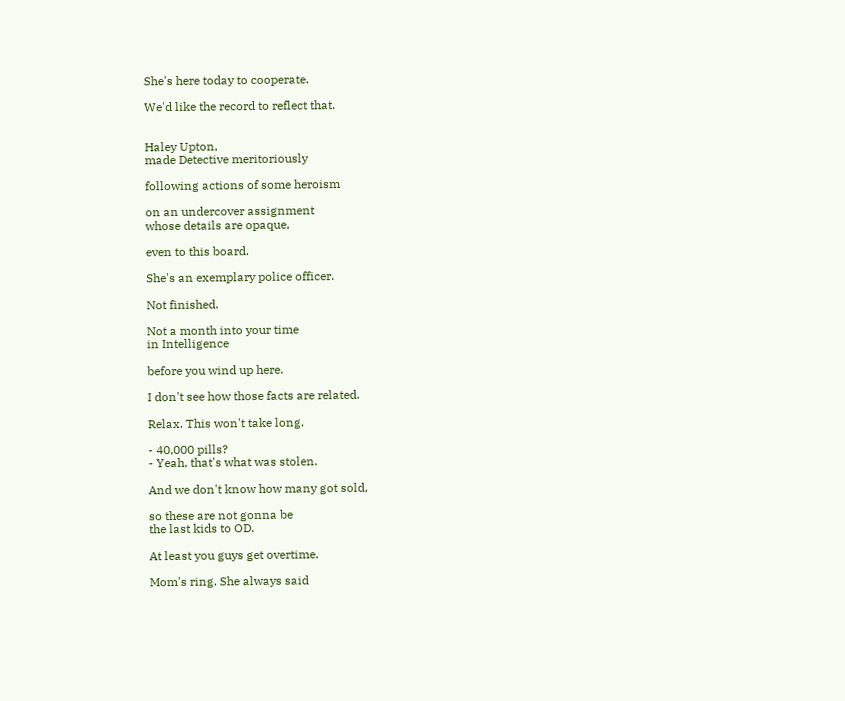She's here today to cooperate.

We'd like the record to reflect that.


Haley Upton,
made Detective meritoriously

following actions of some heroism

on an undercover assignment
whose details are opaque,

even to this board.

She's an exemplary police officer.

Not finished.

Not a month into your time
in Intelligence

before you wind up here.

I don't see how those facts are related.

Relax. This won't take long.

- 40,000 pills?
- Yeah, that's what was stolen.

And we don't know how many got sold,

so these are not gonna be
the last kids to OD.

At least you guys get overtime.

Mom's ring. She always said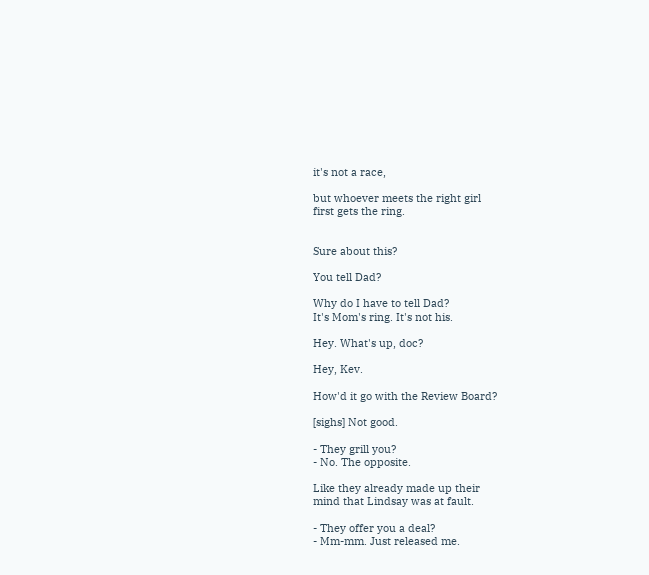it's not a race,

but whoever meets the right girl
first gets the ring.


Sure about this?

You tell Dad?

Why do I have to tell Dad?
It's Mom's ring. It's not his.

Hey. What's up, doc?

Hey, Kev.

How'd it go with the Review Board?

[sighs] Not good.

- They grill you?
- No. The opposite.

Like they already made up their
mind that Lindsay was at fault.

- They offer you a deal?
- Mm-mm. Just released me.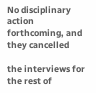No disciplinary action
forthcoming, and they cancelled

the interviews for the rest of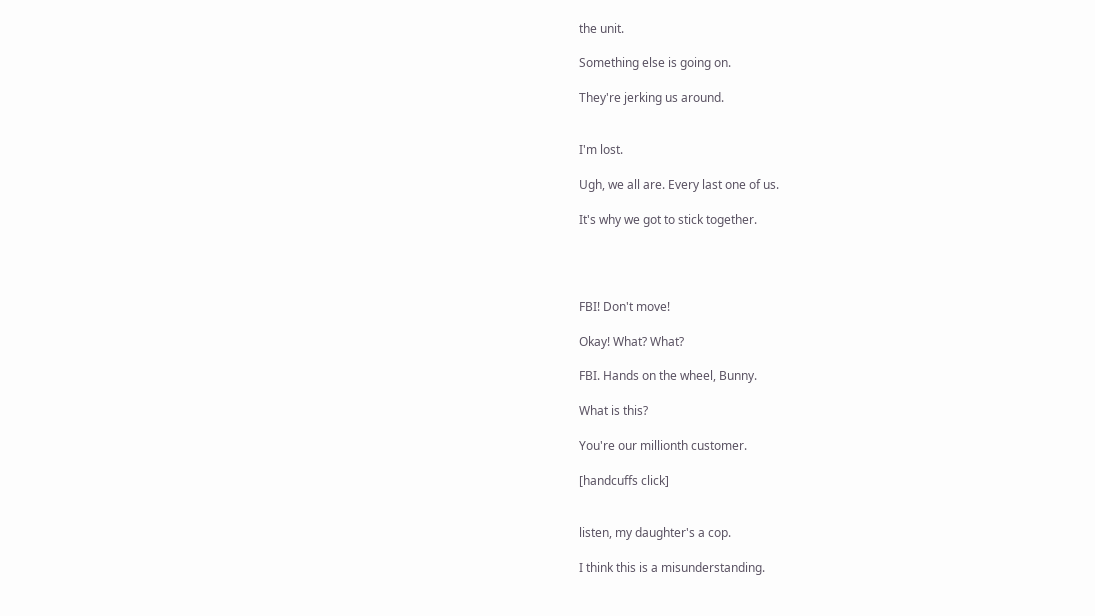the unit.

Something else is going on.

They're jerking us around.


I'm lost.

Ugh, we all are. Every last one of us.

It's why we got to stick together.




FBI! Don't move!

Okay! What? What?

FBI. Hands on the wheel, Bunny.

What is this?

You're our millionth customer.

[handcuffs click]


listen, my daughter's a cop.

I think this is a misunderstanding.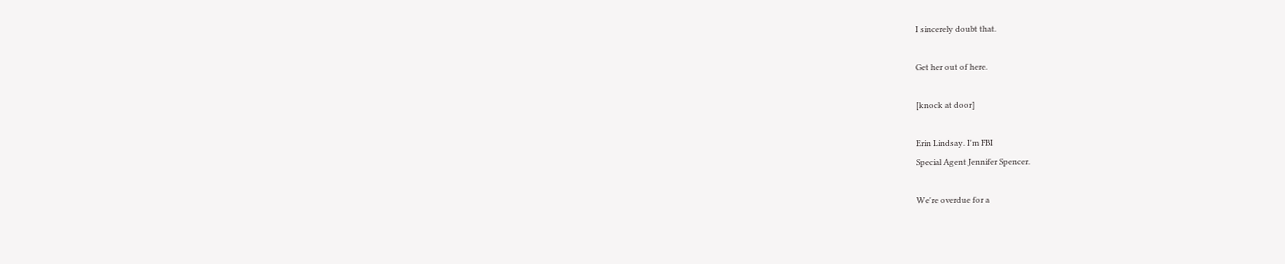I sincerely doubt that.

Get her out of here.

[knock at door]

Erin Lindsay. I'm FBI
Special Agent Jennifer Spencer.

We're overdue for a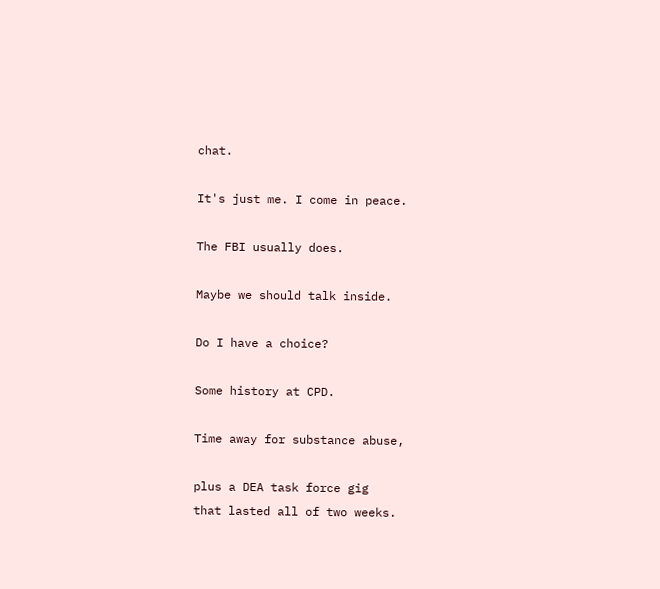chat.

It's just me. I come in peace.

The FBI usually does.

Maybe we should talk inside.

Do I have a choice?

Some history at CPD.

Time away for substance abuse,

plus a DEA task force gig
that lasted all of two weeks.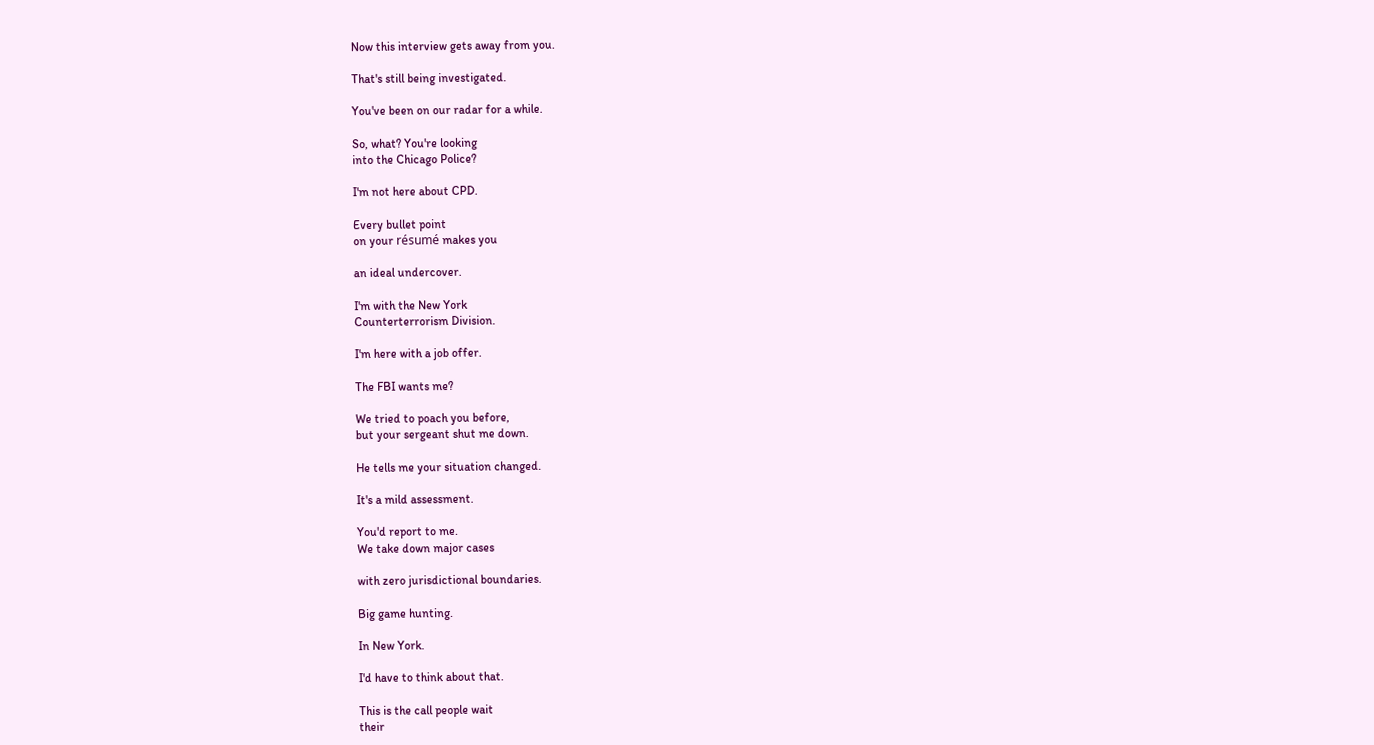Now this interview gets away from you.

That's still being investigated.

You've been on our radar for a while.

So, what? You're looking
into the Chicago Police?

I'm not here about CPD.

Every bullet point
on your résumé makes you

an ideal undercover.

I'm with the New York
Counterterrorism Division.

I'm here with a job offer.

The FBI wants me?

We tried to poach you before,
but your sergeant shut me down.

He tells me your situation changed.

It's a mild assessment.

You'd report to me.
We take down major cases

with zero jurisdictional boundaries.

Big game hunting.

In New York.

I'd have to think about that.

This is the call people wait
their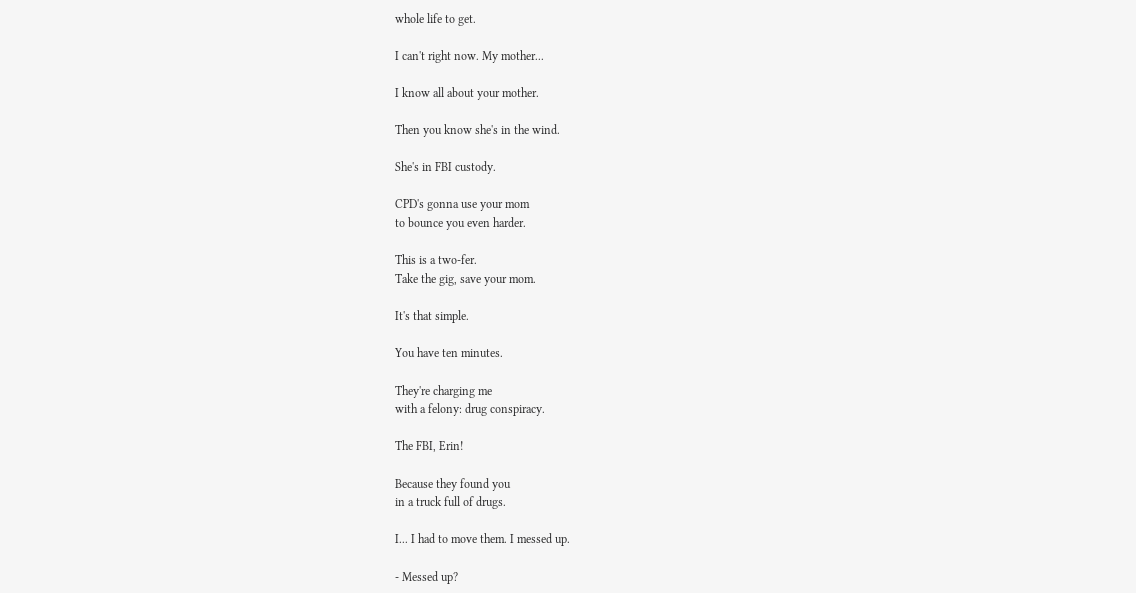whole life to get.

I can't right now. My mother...

I know all about your mother.

Then you know she's in the wind.

She's in FBI custody.

CPD's gonna use your mom
to bounce you even harder.

This is a two-fer.
Take the gig, save your mom.

It's that simple.

You have ten minutes.

They're charging me
with a felony: drug conspiracy.

The FBI, Erin!

Because they found you
in a truck full of drugs.

I... I had to move them. I messed up.

- Messed up?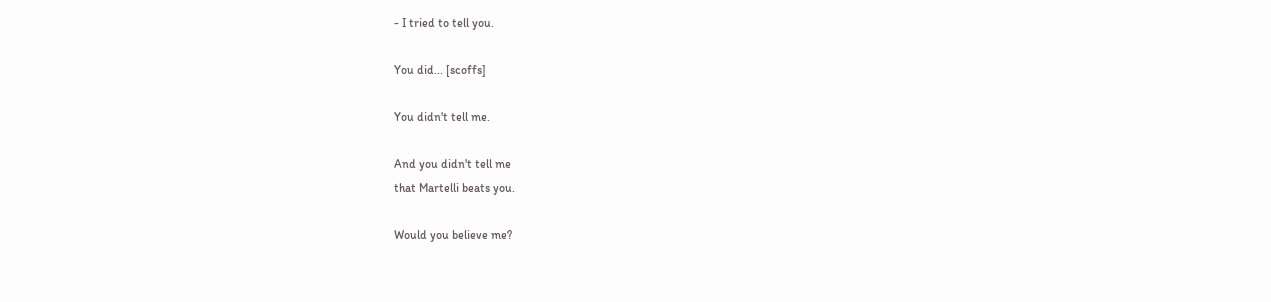- I tried to tell you.

You did... [scoffs]

You didn't tell me.

And you didn't tell me
that Martelli beats you.

Would you believe me?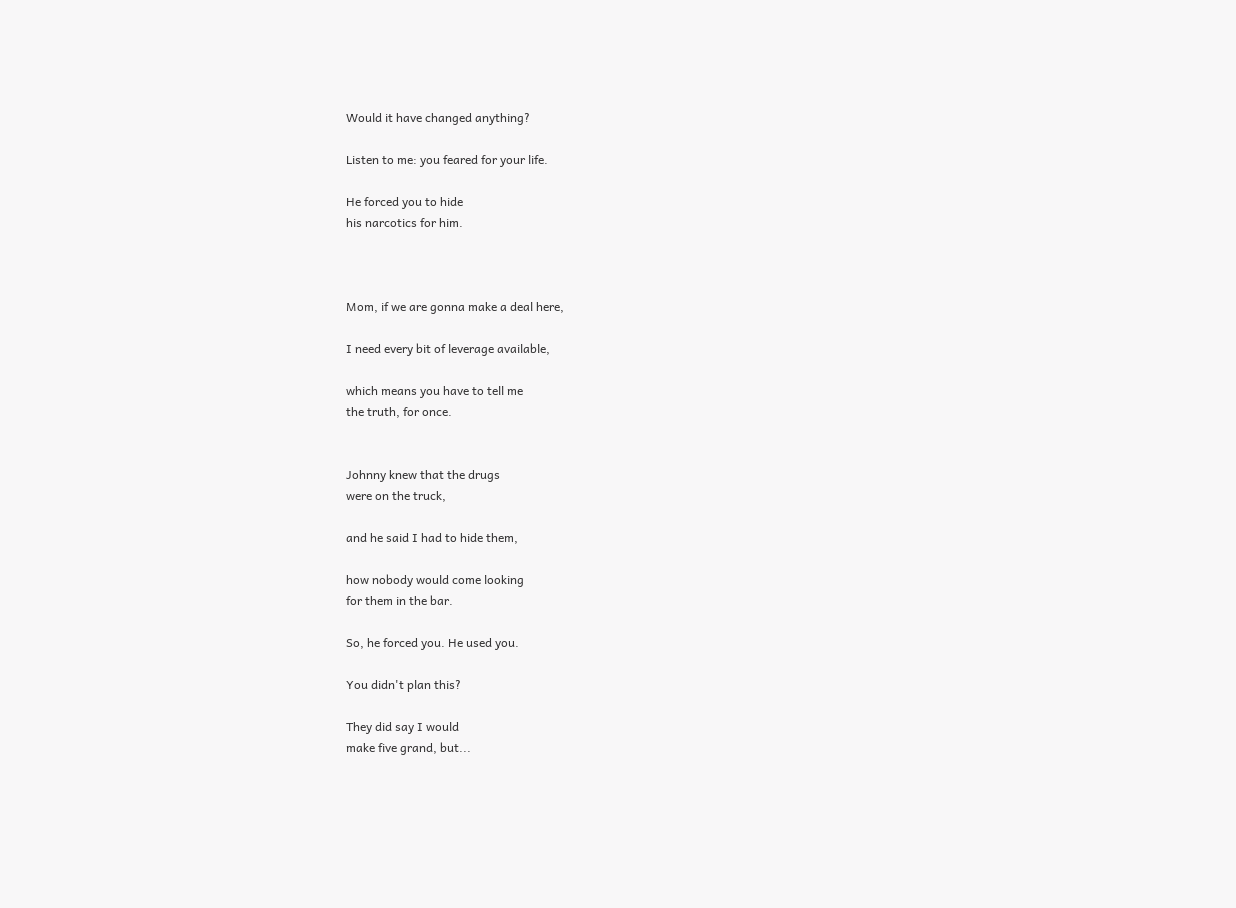Would it have changed anything?

Listen to me: you feared for your life.

He forced you to hide
his narcotics for him.



Mom, if we are gonna make a deal here,

I need every bit of leverage available,

which means you have to tell me
the truth, for once.


Johnny knew that the drugs
were on the truck,

and he said I had to hide them,

how nobody would come looking
for them in the bar.

So, he forced you. He used you.

You didn't plan this?

They did say I would
make five grand, but...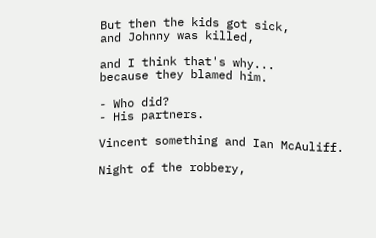But then the kids got sick,
and Johnny was killed,

and I think that's why...
because they blamed him.

- Who did?
- His partners.

Vincent something and Ian McAuliff.

Night of the robbery,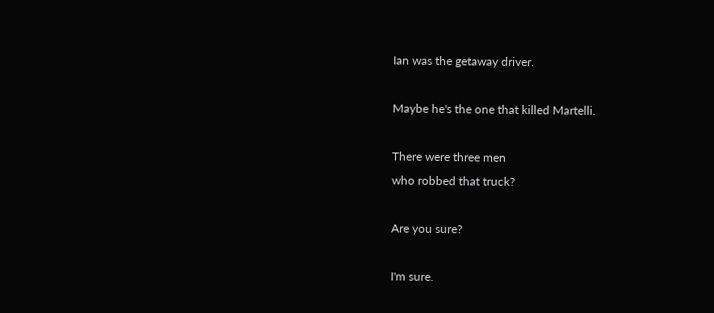Ian was the getaway driver.

Maybe he's the one that killed Martelli.

There were three men
who robbed that truck?

Are you sure?

I'm sure.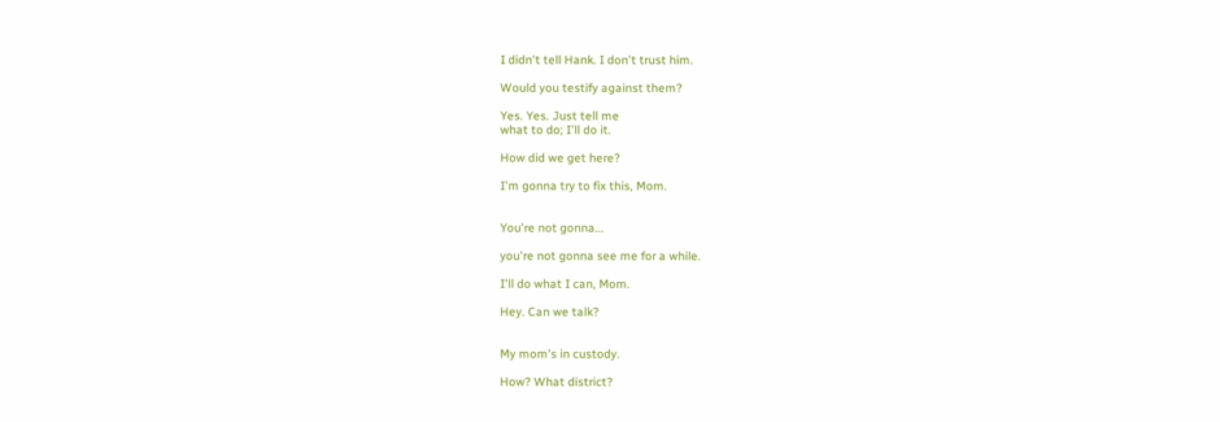I didn't tell Hank. I don't trust him.

Would you testify against them?

Yes. Yes. Just tell me
what to do; I'll do it.

How did we get here?

I'm gonna try to fix this, Mom.


You're not gonna...

you're not gonna see me for a while.

I'll do what I can, Mom.

Hey. Can we talk?


My mom's in custody.

How? What district?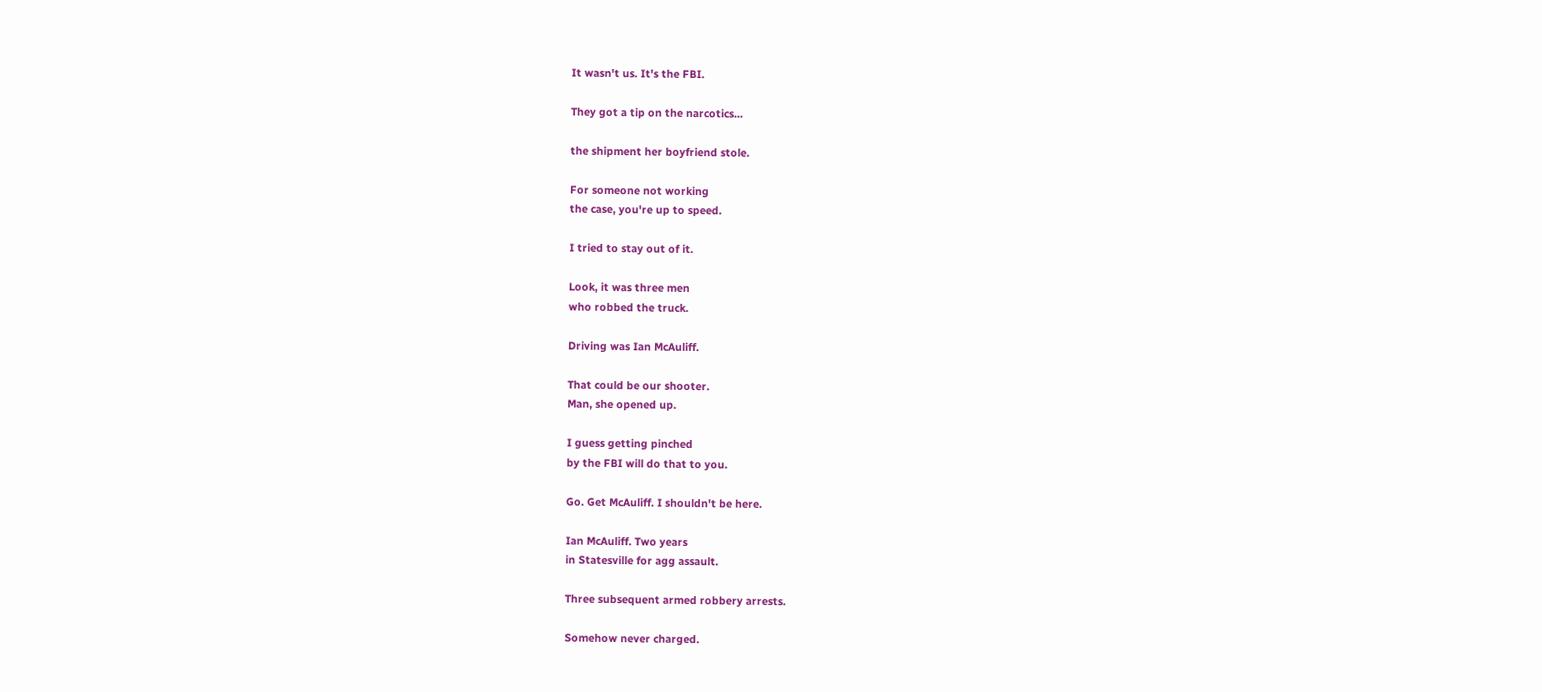It wasn't us. It's the FBI.

They got a tip on the narcotics...

the shipment her boyfriend stole.

For someone not working
the case, you're up to speed.

I tried to stay out of it.

Look, it was three men
who robbed the truck.

Driving was Ian McAuliff.

That could be our shooter.
Man, she opened up.

I guess getting pinched
by the FBI will do that to you.

Go. Get McAuliff. I shouldn't be here.

Ian McAuliff. Two years
in Statesville for agg assault.

Three subsequent armed robbery arrests.

Somehow never charged.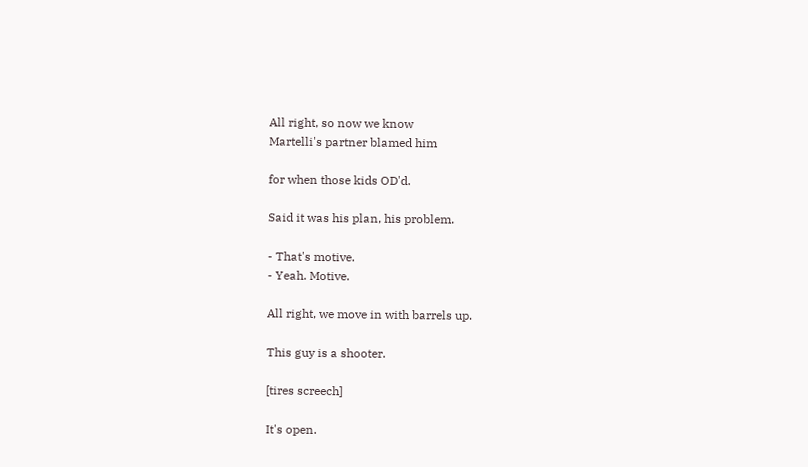All right, so now we know
Martelli's partner blamed him

for when those kids OD'd.

Said it was his plan, his problem.

- That's motive.
- Yeah. Motive.

All right, we move in with barrels up.

This guy is a shooter.

[tires screech]

It's open.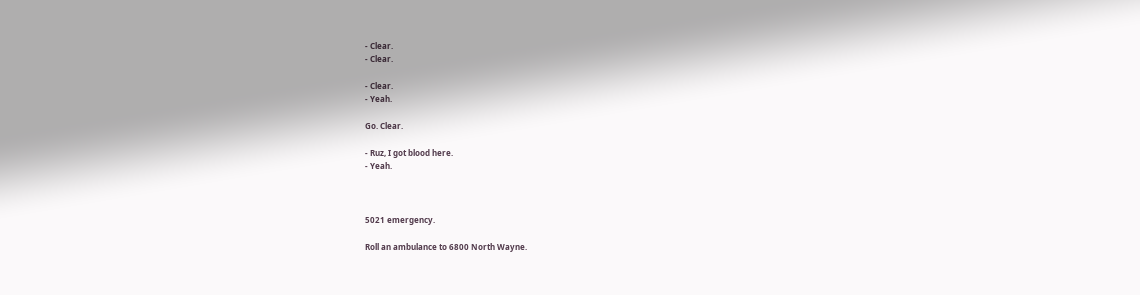- Clear.
- Clear.

- Clear.
- Yeah.

Go. Clear.

- Ruz, I got blood here.
- Yeah.



5021 emergency.

Roll an ambulance to 6800 North Wayne.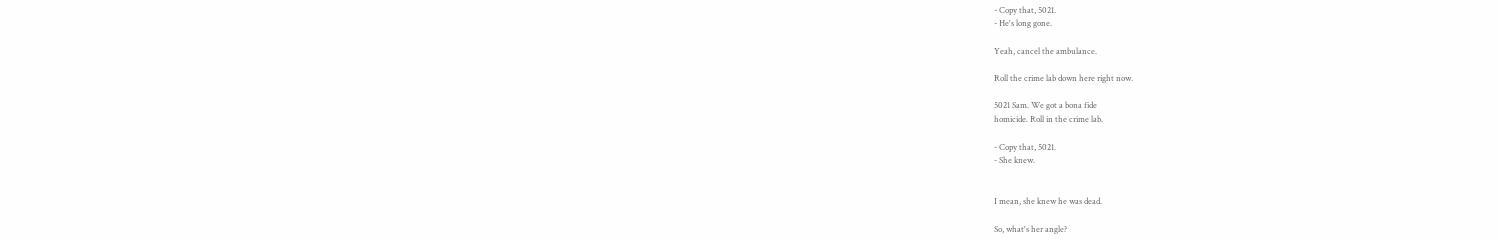- Copy that, 5021.
- He's long gone.

Yeah, cancel the ambulance.

Roll the crime lab down here right now.

5021 Sam. We got a bona fide
homicide. Roll in the crime lab.

- Copy that, 5021.
- She knew.


I mean, she knew he was dead.

So, what's her angle?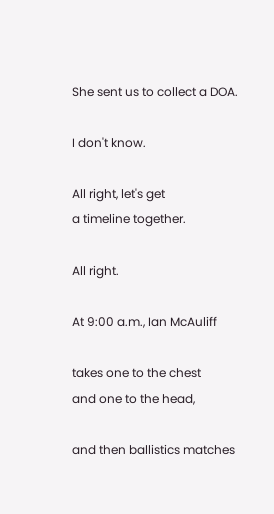She sent us to collect a DOA.

I don't know.

All right, let's get
a timeline together.

All right.

At 9:00 a.m., Ian McAuliff

takes one to the chest
and one to the head,

and then ballistics matches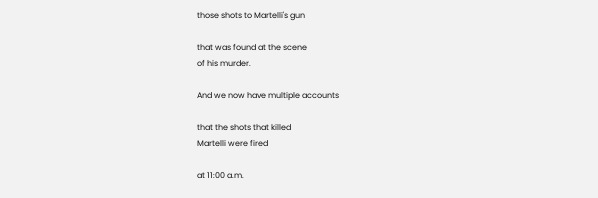those shots to Martelli's gun

that was found at the scene
of his murder.

And we now have multiple accounts

that the shots that killed
Martelli were fired

at 11:00 a.m.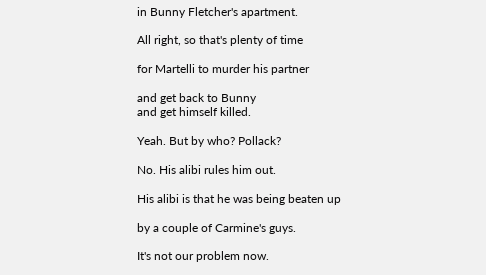in Bunny Fletcher's apartment.

All right, so that's plenty of time

for Martelli to murder his partner

and get back to Bunny
and get himself killed.

Yeah. But by who? Pollack?

No. His alibi rules him out.

His alibi is that he was being beaten up

by a couple of Carmine's guys.

It's not our problem now.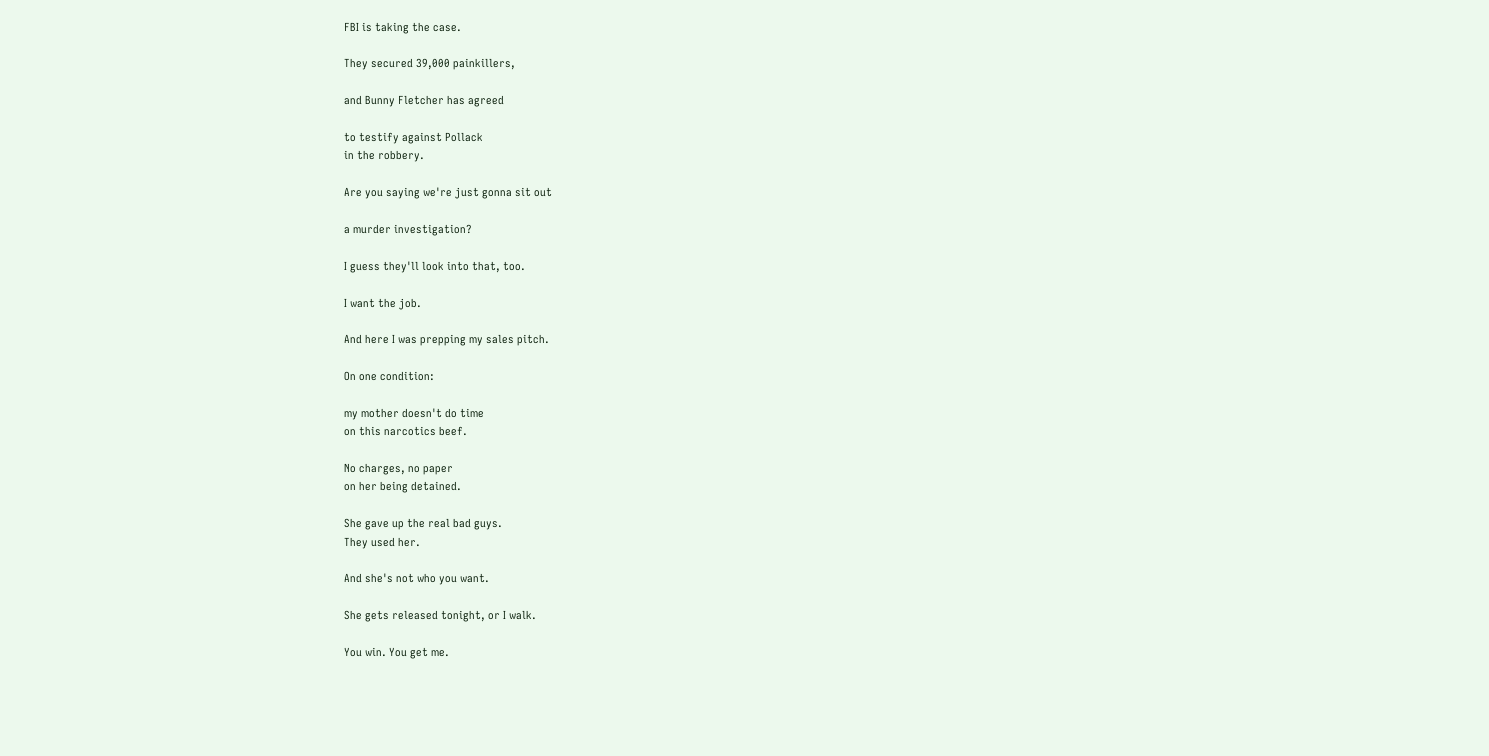FBI is taking the case.

They secured 39,000 painkillers,

and Bunny Fletcher has agreed

to testify against Pollack
in the robbery.

Are you saying we're just gonna sit out

a murder investigation?

I guess they'll look into that, too.

I want the job.

And here I was prepping my sales pitch.

On one condition:

my mother doesn't do time
on this narcotics beef.

No charges, no paper
on her being detained.

She gave up the real bad guys.
They used her.

And she's not who you want.

She gets released tonight, or I walk.

You win. You get me.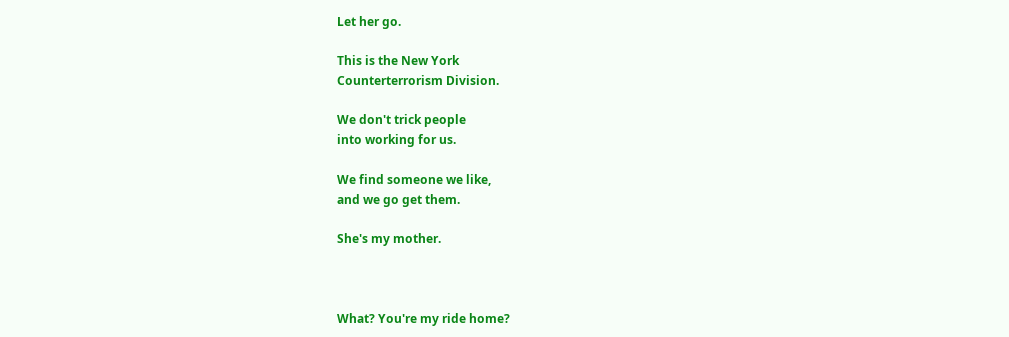Let her go.

This is the New York
Counterterrorism Division.

We don't trick people
into working for us.

We find someone we like,
and we go get them.

She's my mother.



What? You're my ride home?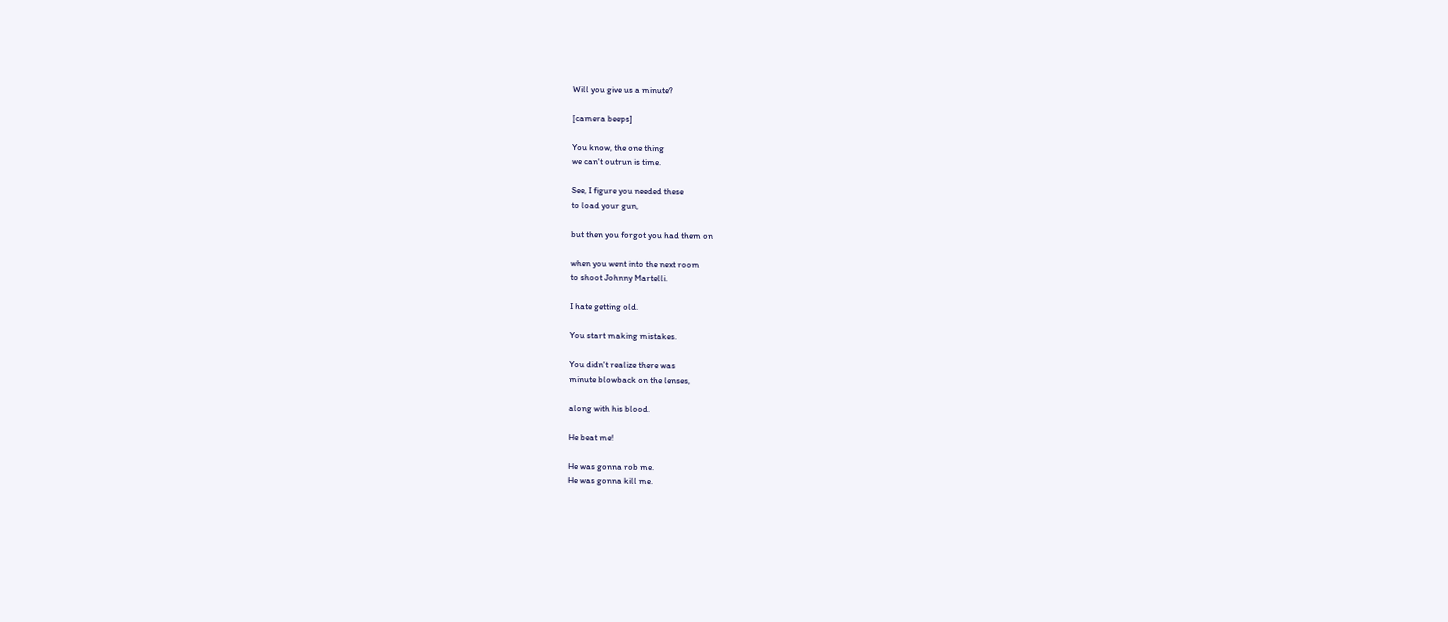Will you give us a minute?

[camera beeps]

You know, the one thing
we can't outrun is time.

See, I figure you needed these
to load your gun,

but then you forgot you had them on

when you went into the next room
to shoot Johnny Martelli.

I hate getting old.

You start making mistakes.

You didn't realize there was
minute blowback on the lenses,

along with his blood.

He beat me!

He was gonna rob me.
He was gonna kill me.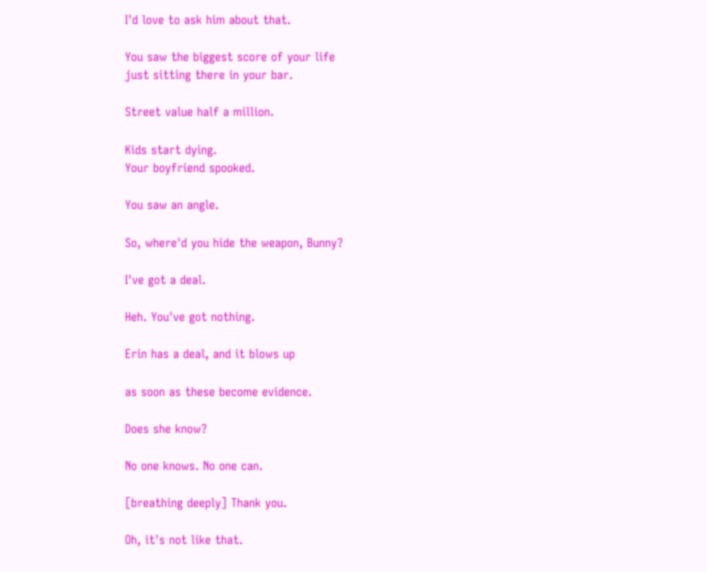I'd love to ask him about that.

You saw the biggest score of your life
just sitting there in your bar.

Street value half a million.

Kids start dying.
Your boyfriend spooked.

You saw an angle.

So, where'd you hide the weapon, Bunny?

I've got a deal.

Heh. You've got nothing.

Erin has a deal, and it blows up

as soon as these become evidence.

Does she know?

No one knows. No one can.

[breathing deeply] Thank you.

Oh, it's not like that.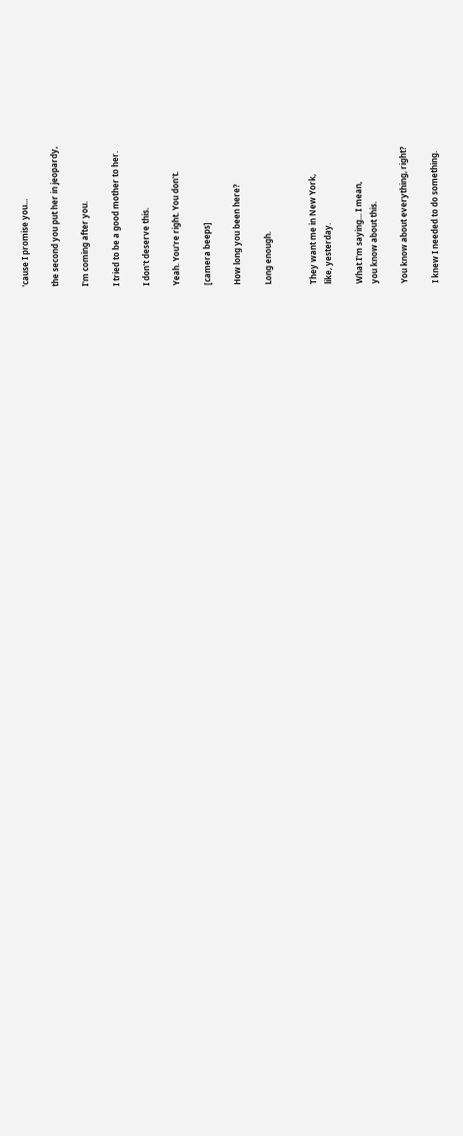'cause I promise you...

the second you put her in jeopardy,

I'm coming after you.

I tried to be a good mother to her.

I don't deserve this.

Yeah. You're right. You don't.

[camera beeps]

How long you been here?

Long enough.


They want me in New York,
like, yesterday.

What I'm saying... I mean,
you know about this.

You know about everything, right?

I knew I needed to do something.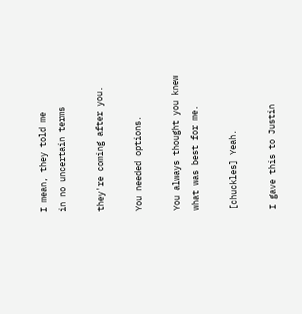I mean, they told me
in no uncertain terms

they're coming after you.

You needed options.

You always thought you knew
what was best for me.

[chuckles] Yeah.

I gave this to Justin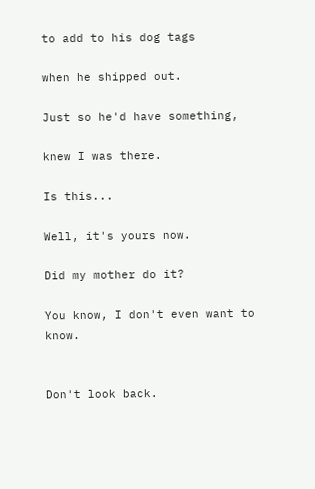to add to his dog tags

when he shipped out.

Just so he'd have something,

knew I was there.

Is this...

Well, it's yours now.

Did my mother do it?

You know, I don't even want to know.


Don't look back.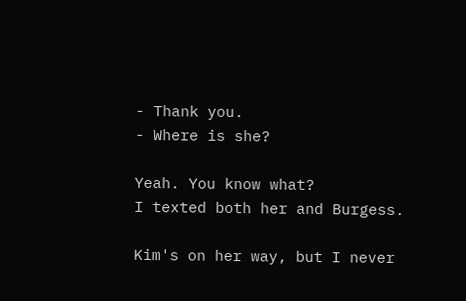- Thank you.
- Where is she?

Yeah. You know what?
I texted both her and Burgess.

Kim's on her way, but I never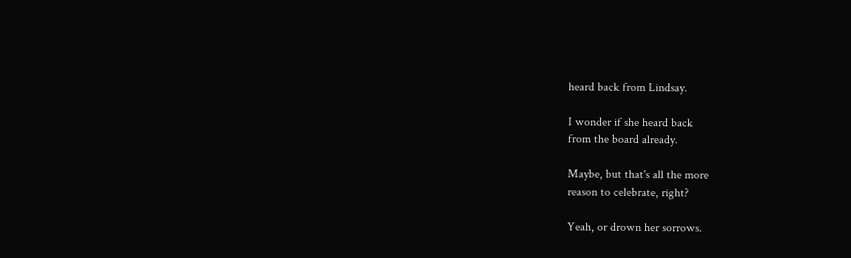heard back from Lindsay.

I wonder if she heard back
from the board already.

Maybe, but that's all the more
reason to celebrate, right?

Yeah, or drown her sorrows.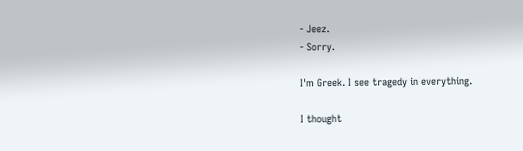- Jeez.
- Sorry.

I'm Greek. I see tragedy in everything.

I thought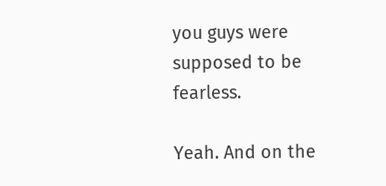you guys were
supposed to be fearless.

Yeah. And on the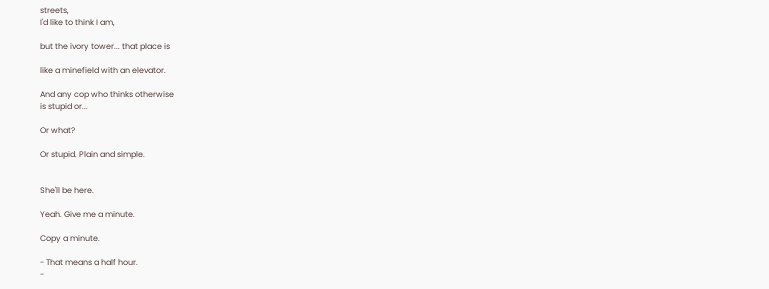streets,
I'd like to think I am,

but the ivory tower... that place is

like a minefield with an elevator.

And any cop who thinks otherwise
is stupid or...

Or what?

Or stupid. Plain and simple.


She'll be here.

Yeah. Give me a minute.

Copy a minute.

- That means a half hour.
-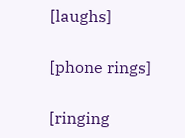[laughs]

[phone rings]

[ringing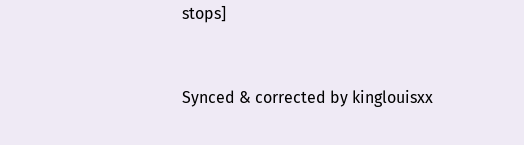stops]


Synced & corrected by kinglouisxx